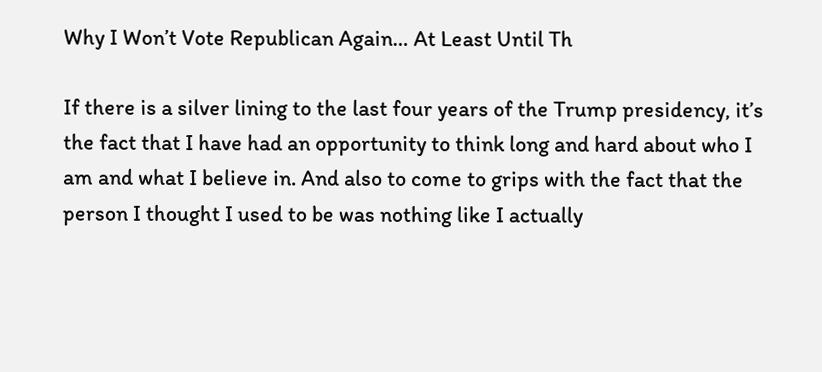Why I Won’t Vote Republican Again… At Least Until Th

If there is a silver lining to the last four years of the Trump presidency, it’s the fact that I have had an opportunity to think long and hard about who I am and what I believe in. And also to come to grips with the fact that the person I thought I used to be was nothing like I actually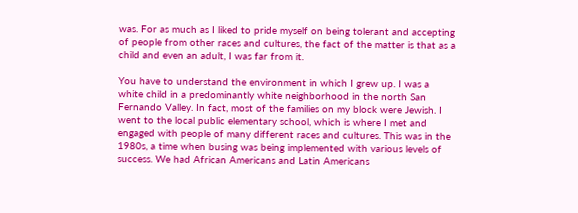was. For as much as I liked to pride myself on being tolerant and accepting of people from other races and cultures, the fact of the matter is that as a child and even an adult, I was far from it.

You have to understand the environment in which I grew up. I was a white child in a predominantly white neighborhood in the north San Fernando Valley. In fact, most of the families on my block were Jewish. I went to the local public elementary school, which is where I met and engaged with people of many different races and cultures. This was in the 1980s, a time when busing was being implemented with various levels of success. We had African Americans and Latin Americans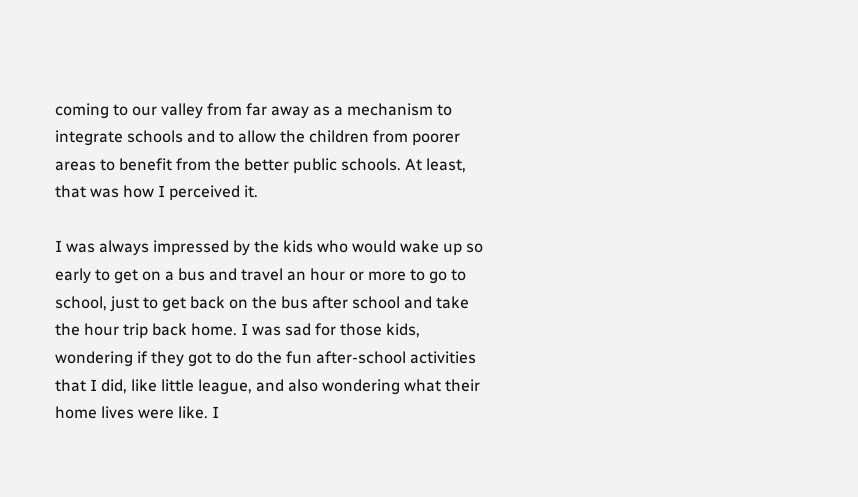coming to our valley from far away as a mechanism to integrate schools and to allow the children from poorer areas to benefit from the better public schools. At least, that was how I perceived it.

I was always impressed by the kids who would wake up so early to get on a bus and travel an hour or more to go to school, just to get back on the bus after school and take the hour trip back home. I was sad for those kids, wondering if they got to do the fun after-school activities that I did, like little league, and also wondering what their home lives were like. I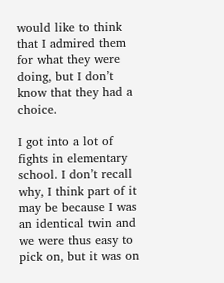would like to think that I admired them for what they were doing, but I don’t know that they had a choice.

I got into a lot of fights in elementary school. I don’t recall why, I think part of it may be because I was an identical twin and we were thus easy to pick on, but it was on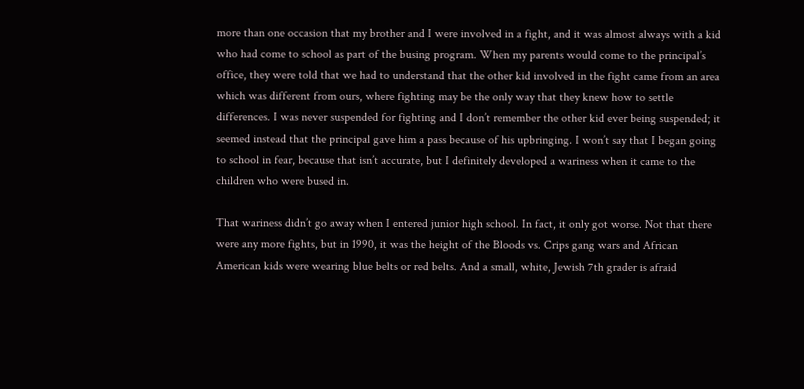more than one occasion that my brother and I were involved in a fight, and it was almost always with a kid who had come to school as part of the busing program. When my parents would come to the principal’s office, they were told that we had to understand that the other kid involved in the fight came from an area which was different from ours, where fighting may be the only way that they knew how to settle differences. I was never suspended for fighting and I don’t remember the other kid ever being suspended; it seemed instead that the principal gave him a pass because of his upbringing. I won’t say that I began going to school in fear, because that isn’t accurate, but I definitely developed a wariness when it came to the children who were bused in.

That wariness didn’t go away when I entered junior high school. In fact, it only got worse. Not that there were any more fights, but in 1990, it was the height of the Bloods vs. Crips gang wars and African American kids were wearing blue belts or red belts. And a small, white, Jewish 7th grader is afraid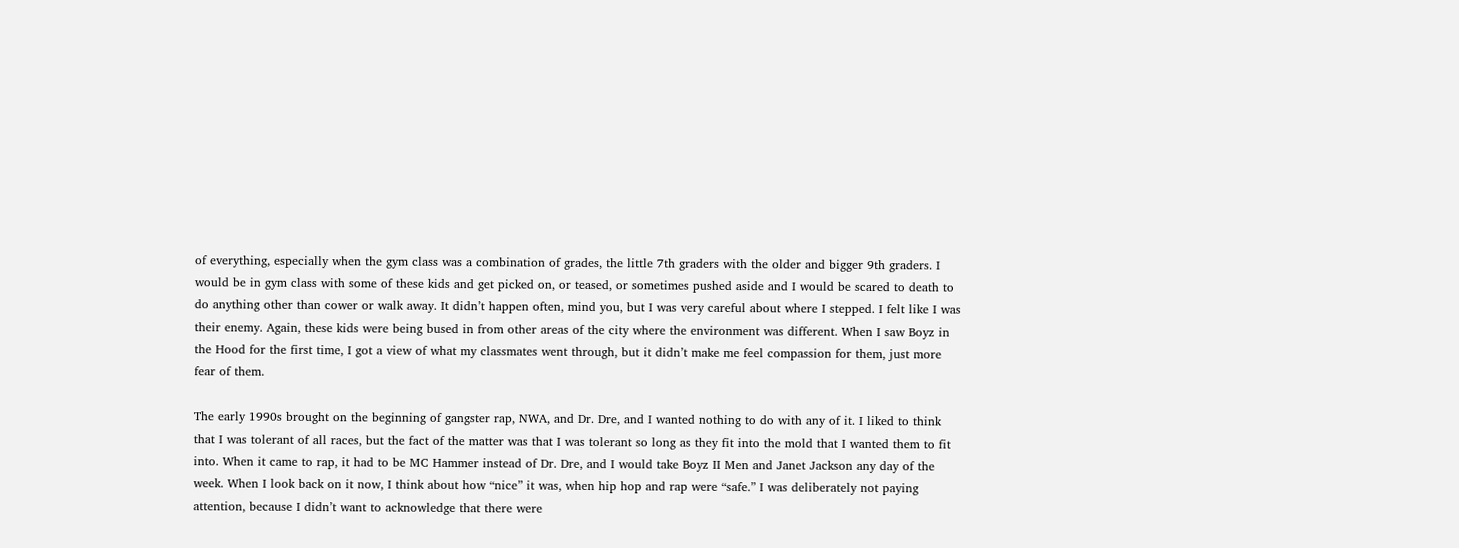of everything, especially when the gym class was a combination of grades, the little 7th graders with the older and bigger 9th graders. I would be in gym class with some of these kids and get picked on, or teased, or sometimes pushed aside and I would be scared to death to do anything other than cower or walk away. It didn’t happen often, mind you, but I was very careful about where I stepped. I felt like I was their enemy. Again, these kids were being bused in from other areas of the city where the environment was different. When I saw Boyz in the Hood for the first time, I got a view of what my classmates went through, but it didn’t make me feel compassion for them, just more fear of them.

The early 1990s brought on the beginning of gangster rap, NWA, and Dr. Dre, and I wanted nothing to do with any of it. I liked to think that I was tolerant of all races, but the fact of the matter was that I was tolerant so long as they fit into the mold that I wanted them to fit into. When it came to rap, it had to be MC Hammer instead of Dr. Dre, and I would take Boyz II Men and Janet Jackson any day of the week. When I look back on it now, I think about how “nice” it was, when hip hop and rap were “safe.” I was deliberately not paying attention, because I didn’t want to acknowledge that there were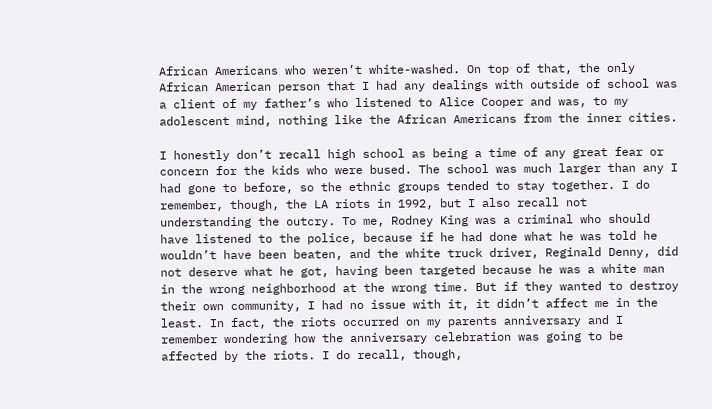African Americans who weren’t white-washed. On top of that, the only African American person that I had any dealings with outside of school was a client of my father’s who listened to Alice Cooper and was, to my adolescent mind, nothing like the African Americans from the inner cities.

I honestly don’t recall high school as being a time of any great fear or concern for the kids who were bused. The school was much larger than any I had gone to before, so the ethnic groups tended to stay together. I do remember, though, the LA riots in 1992, but I also recall not understanding the outcry. To me, Rodney King was a criminal who should have listened to the police, because if he had done what he was told he wouldn’t have been beaten, and the white truck driver, Reginald Denny, did not deserve what he got, having been targeted because he was a white man in the wrong neighborhood at the wrong time. But if they wanted to destroy their own community, I had no issue with it, it didn’t affect me in the least. In fact, the riots occurred on my parents anniversary and I remember wondering how the anniversary celebration was going to be affected by the riots. I do recall, though,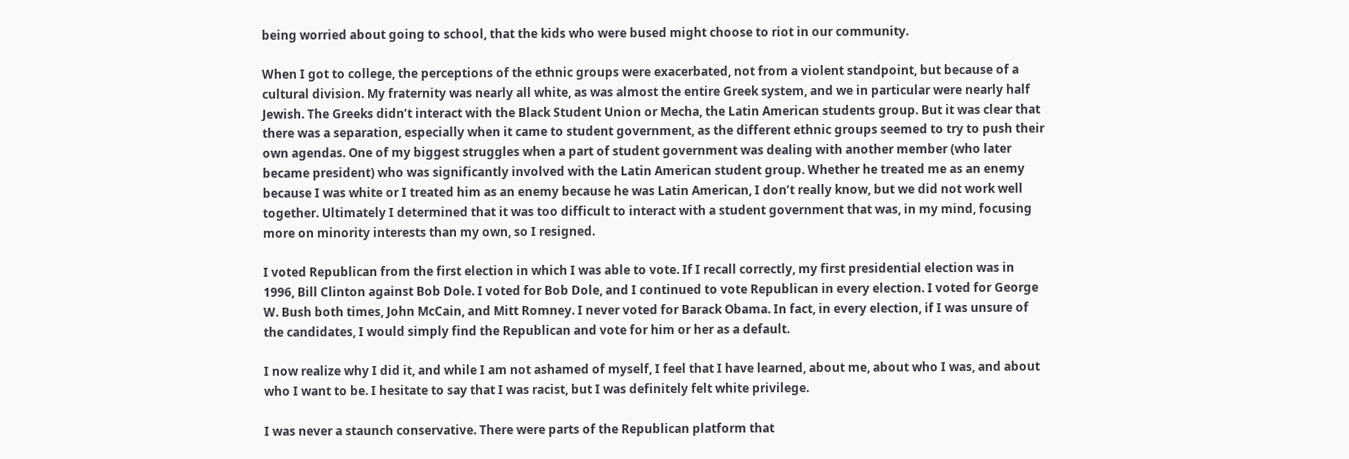being worried about going to school, that the kids who were bused might choose to riot in our community.

When I got to college, the perceptions of the ethnic groups were exacerbated, not from a violent standpoint, but because of a cultural division. My fraternity was nearly all white, as was almost the entire Greek system, and we in particular were nearly half Jewish. The Greeks didn’t interact with the Black Student Union or Mecha, the Latin American students group. But it was clear that there was a separation, especially when it came to student government, as the different ethnic groups seemed to try to push their own agendas. One of my biggest struggles when a part of student government was dealing with another member (who later became president) who was significantly involved with the Latin American student group. Whether he treated me as an enemy because I was white or I treated him as an enemy because he was Latin American, I don’t really know, but we did not work well together. Ultimately I determined that it was too difficult to interact with a student government that was, in my mind, focusing more on minority interests than my own, so I resigned.

I voted Republican from the first election in which I was able to vote. If I recall correctly, my first presidential election was in 1996, Bill Clinton against Bob Dole. I voted for Bob Dole, and I continued to vote Republican in every election. I voted for George W. Bush both times, John McCain, and Mitt Romney. I never voted for Barack Obama. In fact, in every election, if I was unsure of the candidates, I would simply find the Republican and vote for him or her as a default.

I now realize why I did it, and while I am not ashamed of myself, I feel that I have learned, about me, about who I was, and about who I want to be. I hesitate to say that I was racist, but I was definitely felt white privilege.

I was never a staunch conservative. There were parts of the Republican platform that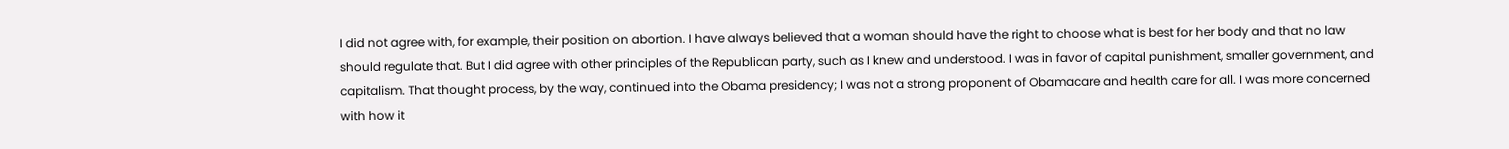I did not agree with, for example, their position on abortion. I have always believed that a woman should have the right to choose what is best for her body and that no law should regulate that. But I did agree with other principles of the Republican party, such as I knew and understood. I was in favor of capital punishment, smaller government, and capitalism. That thought process, by the way, continued into the Obama presidency; I was not a strong proponent of Obamacare and health care for all. I was more concerned with how it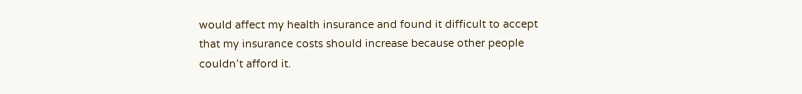would affect my health insurance and found it difficult to accept that my insurance costs should increase because other people couldn’t afford it.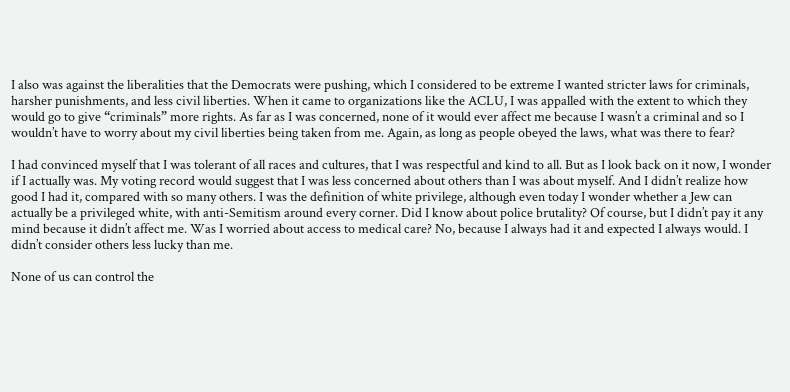I also was against the liberalities that the Democrats were pushing, which I considered to be extreme I wanted stricter laws for criminals, harsher punishments, and less civil liberties. When it came to organizations like the ACLU, I was appalled with the extent to which they would go to give “criminals” more rights. As far as I was concerned, none of it would ever affect me because I wasn’t a criminal and so I wouldn’t have to worry about my civil liberties being taken from me. Again, as long as people obeyed the laws, what was there to fear?

I had convinced myself that I was tolerant of all races and cultures, that I was respectful and kind to all. But as I look back on it now, I wonder if I actually was. My voting record would suggest that I was less concerned about others than I was about myself. And I didn’t realize how good I had it, compared with so many others. I was the definition of white privilege, although even today I wonder whether a Jew can actually be a privileged white, with anti-Semitism around every corner. Did I know about police brutality? Of course, but I didn’t pay it any mind because it didn’t affect me. Was I worried about access to medical care? No, because I always had it and expected I always would. I didn’t consider others less lucky than me.

None of us can control the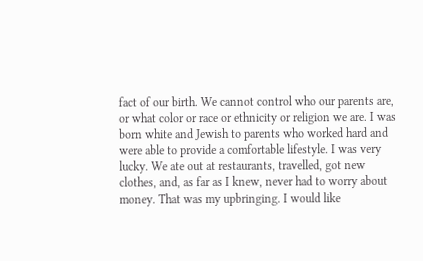fact of our birth. We cannot control who our parents are, or what color or race or ethnicity or religion we are. I was born white and Jewish to parents who worked hard and were able to provide a comfortable lifestyle. I was very lucky. We ate out at restaurants, travelled, got new clothes, and, as far as I knew, never had to worry about money. That was my upbringing. I would like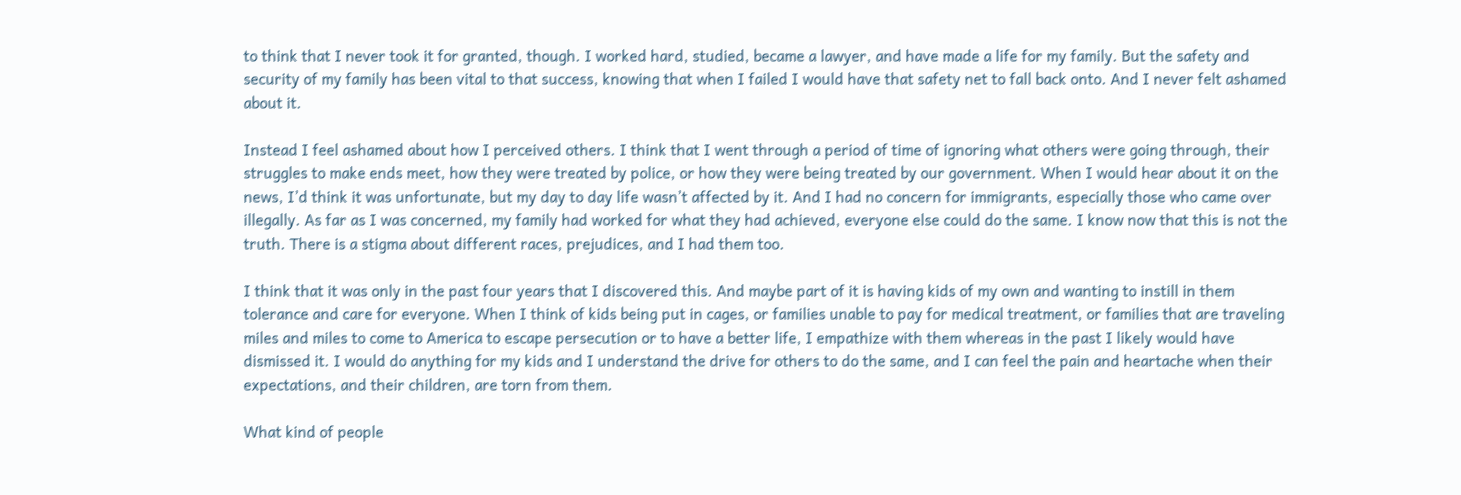to think that I never took it for granted, though. I worked hard, studied, became a lawyer, and have made a life for my family. But the safety and security of my family has been vital to that success, knowing that when I failed I would have that safety net to fall back onto. And I never felt ashamed about it.

Instead I feel ashamed about how I perceived others. I think that I went through a period of time of ignoring what others were going through, their struggles to make ends meet, how they were treated by police, or how they were being treated by our government. When I would hear about it on the news, I’d think it was unfortunate, but my day to day life wasn’t affected by it. And I had no concern for immigrants, especially those who came over illegally. As far as I was concerned, my family had worked for what they had achieved, everyone else could do the same. I know now that this is not the truth. There is a stigma about different races, prejudices, and I had them too.

I think that it was only in the past four years that I discovered this. And maybe part of it is having kids of my own and wanting to instill in them tolerance and care for everyone. When I think of kids being put in cages, or families unable to pay for medical treatment, or families that are traveling miles and miles to come to America to escape persecution or to have a better life, I empathize with them whereas in the past I likely would have dismissed it. I would do anything for my kids and I understand the drive for others to do the same, and I can feel the pain and heartache when their expectations, and their children, are torn from them.

What kind of people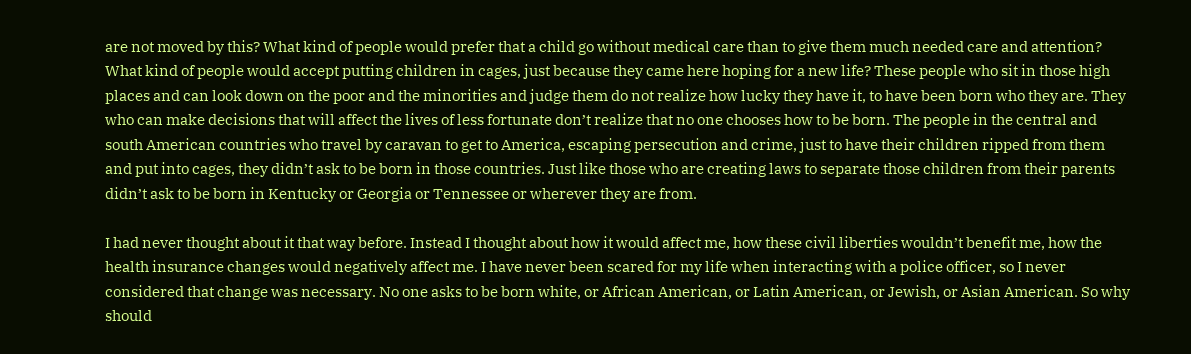are not moved by this? What kind of people would prefer that a child go without medical care than to give them much needed care and attention? What kind of people would accept putting children in cages, just because they came here hoping for a new life? These people who sit in those high places and can look down on the poor and the minorities and judge them do not realize how lucky they have it, to have been born who they are. They who can make decisions that will affect the lives of less fortunate don’t realize that no one chooses how to be born. The people in the central and south American countries who travel by caravan to get to America, escaping persecution and crime, just to have their children ripped from them and put into cages, they didn’t ask to be born in those countries. Just like those who are creating laws to separate those children from their parents didn’t ask to be born in Kentucky or Georgia or Tennessee or wherever they are from.

I had never thought about it that way before. Instead I thought about how it would affect me, how these civil liberties wouldn’t benefit me, how the health insurance changes would negatively affect me. I have never been scared for my life when interacting with a police officer, so I never considered that change was necessary. No one asks to be born white, or African American, or Latin American, or Jewish, or Asian American. So why should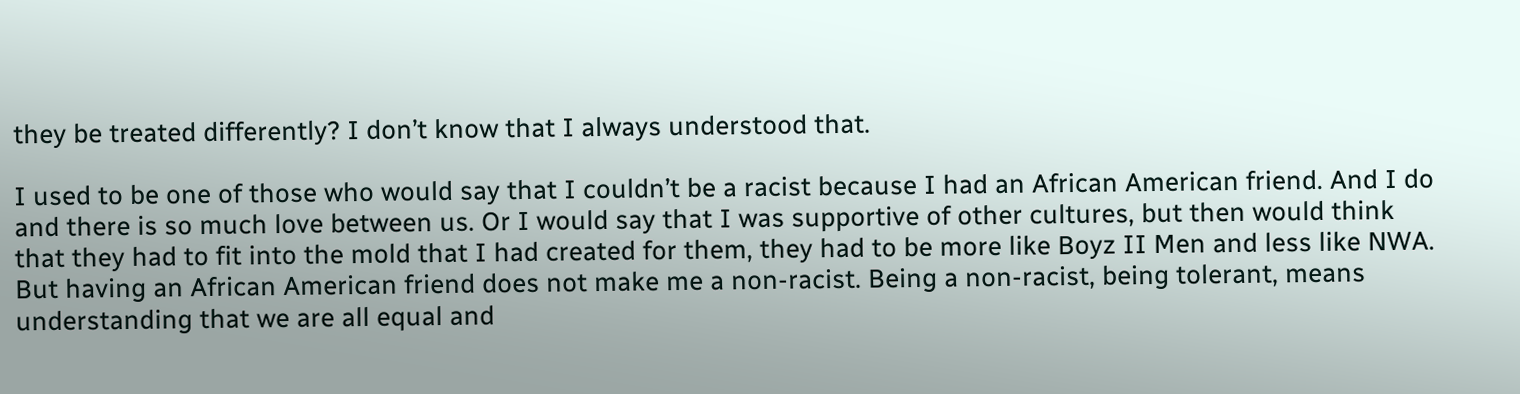they be treated differently? I don’t know that I always understood that.

I used to be one of those who would say that I couldn’t be a racist because I had an African American friend. And I do and there is so much love between us. Or I would say that I was supportive of other cultures, but then would think that they had to fit into the mold that I had created for them, they had to be more like Boyz II Men and less like NWA. But having an African American friend does not make me a non-racist. Being a non-racist, being tolerant, means understanding that we are all equal and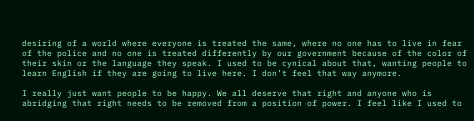desiring of a world where everyone is treated the same, where no one has to live in fear of the police and no one is treated differently by our government because of the color of their skin or the language they speak. I used to be cynical about that, wanting people to learn English if they are going to live here. I don’t feel that way anymore.

I really just want people to be happy. We all deserve that right and anyone who is abridging that right needs to be removed from a position of power. I feel like I used to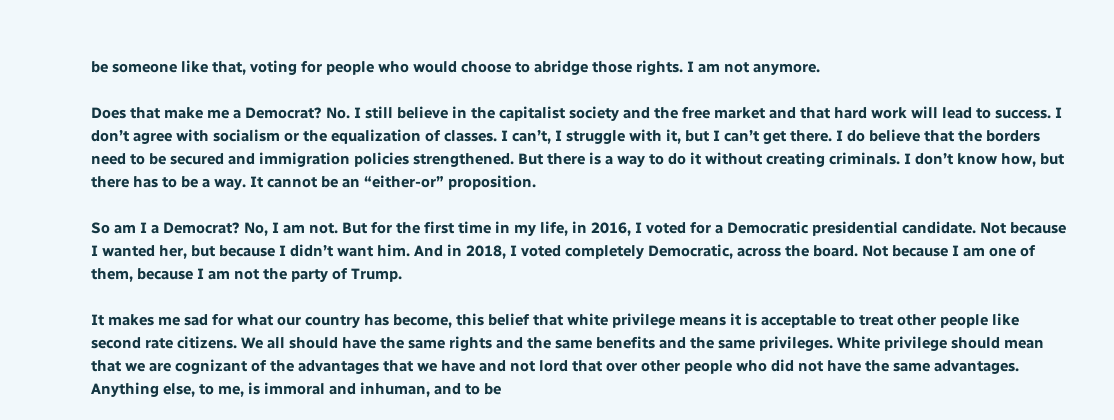be someone like that, voting for people who would choose to abridge those rights. I am not anymore.

Does that make me a Democrat? No. I still believe in the capitalist society and the free market and that hard work will lead to success. I don’t agree with socialism or the equalization of classes. I can’t, I struggle with it, but I can’t get there. I do believe that the borders need to be secured and immigration policies strengthened. But there is a way to do it without creating criminals. I don’t know how, but there has to be a way. It cannot be an “either-or” proposition.

So am I a Democrat? No, I am not. But for the first time in my life, in 2016, I voted for a Democratic presidential candidate. Not because I wanted her, but because I didn’t want him. And in 2018, I voted completely Democratic, across the board. Not because I am one of them, because I am not the party of Trump.

It makes me sad for what our country has become, this belief that white privilege means it is acceptable to treat other people like second rate citizens. We all should have the same rights and the same benefits and the same privileges. White privilege should mean that we are cognizant of the advantages that we have and not lord that over other people who did not have the same advantages. Anything else, to me, is immoral and inhuman, and to be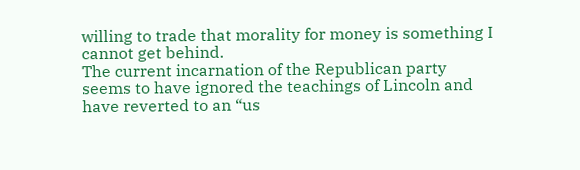willing to trade that morality for money is something I cannot get behind.
The current incarnation of the Republican party seems to have ignored the teachings of Lincoln and have reverted to an “us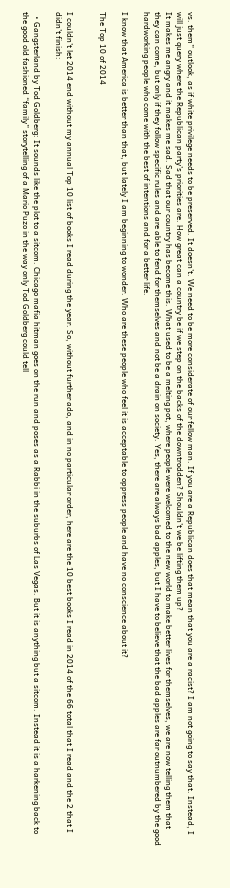vs. them” outlook, as if white privilege needs to be preserved. It doesn’t. We need to be more considerate of our fellow man. If you are a Republican does that mean that you are a racist? I am not going to say that. Instead, I will just query where the Republican party’s priorities are. How great can a country be if we step on the backs of the downtrodden? Shouldn’t we be lifting them up?
It makes me angry and it makes me sad. Sad that our country has become this. What used to be a melting pot, where people were welcomed to the new world to make better lives for themselves, we are now telling them that they can come, but only if they follow specific rules and are able to fend for themselves and not be a drain on society. Yes, there are always bad apples, but I have to believe that the bad apples are far outnumbered by the good hardworking people who come with the best of intentions and for a better life.

I know that America is better than that, but lately I am beginning to wonder. Who are these people who feel it is acceptable to oppress people and have no conscience about it?

The Top 10 of 2014


I couldn’t let 2014 end without my annual Top 10 list of books I read during the year. So, without further ado, and in no particular order, here are the 10 best books I read in 2014 of the 66 total that I read and the 2 that I didn’t finish:

  • Gangsterland by Tod Goldberg: It sounds like the plot to a sitcom. Chicago mafia hitman goes on the run and poses as a Rabbi in the suburbs of Las Vegas. But it is anything but a sitcom. Instead it is a harkening back to the good old fashioned “family” storytelling of a Mario Puzo in the way only Tod Goldberg could tell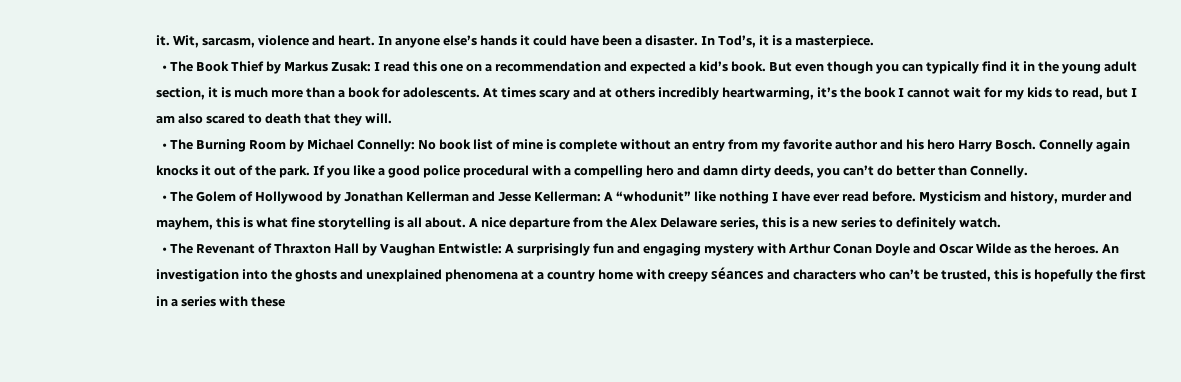it. Wit, sarcasm, violence and heart. In anyone else’s hands it could have been a disaster. In Tod’s, it is a masterpiece.
  • The Book Thief by Markus Zusak: I read this one on a recommendation and expected a kid’s book. But even though you can typically find it in the young adult section, it is much more than a book for adolescents. At times scary and at others incredibly heartwarming, it’s the book I cannot wait for my kids to read, but I am also scared to death that they will.
  • The Burning Room by Michael Connelly: No book list of mine is complete without an entry from my favorite author and his hero Harry Bosch. Connelly again knocks it out of the park. If you like a good police procedural with a compelling hero and damn dirty deeds, you can’t do better than Connelly.
  • The Golem of Hollywood by Jonathan Kellerman and Jesse Kellerman: A “whodunit” like nothing I have ever read before. Mysticism and history, murder and mayhem, this is what fine storytelling is all about. A nice departure from the Alex Delaware series, this is a new series to definitely watch.
  • The Revenant of Thraxton Hall by Vaughan Entwistle: A surprisingly fun and engaging mystery with Arthur Conan Doyle and Oscar Wilde as the heroes. An investigation into the ghosts and unexplained phenomena at a country home with creepy séances and characters who can’t be trusted, this is hopefully the first in a series with these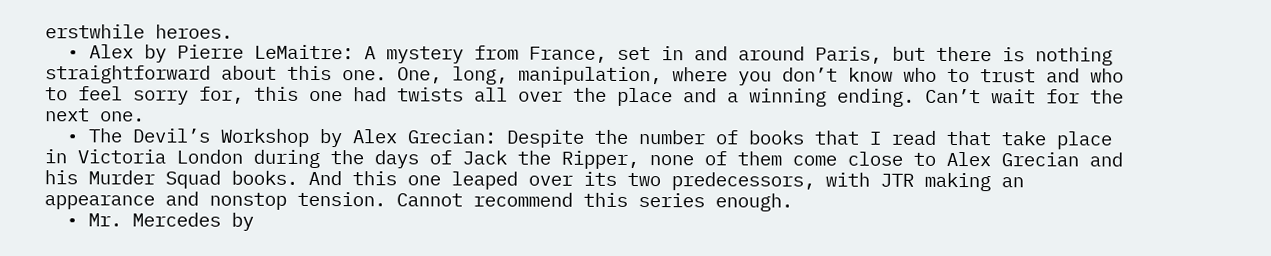erstwhile heroes.
  • Alex by Pierre LeMaitre: A mystery from France, set in and around Paris, but there is nothing straightforward about this one. One, long, manipulation, where you don’t know who to trust and who to feel sorry for, this one had twists all over the place and a winning ending. Can’t wait for the next one.
  • The Devil’s Workshop by Alex Grecian: Despite the number of books that I read that take place in Victoria London during the days of Jack the Ripper, none of them come close to Alex Grecian and his Murder Squad books. And this one leaped over its two predecessors, with JTR making an appearance and nonstop tension. Cannot recommend this series enough.
  • Mr. Mercedes by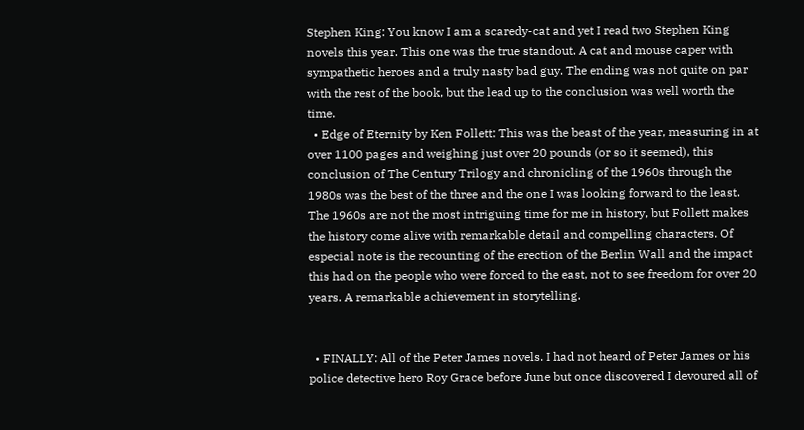Stephen King: You know I am a scaredy-cat and yet I read two Stephen King novels this year. This one was the true standout. A cat and mouse caper with sympathetic heroes and a truly nasty bad guy. The ending was not quite on par with the rest of the book, but the lead up to the conclusion was well worth the time.
  • Edge of Eternity by Ken Follett: This was the beast of the year, measuring in at over 1100 pages and weighing just over 20 pounds (or so it seemed), this conclusion of The Century Trilogy and chronicling of the 1960s through the 1980s was the best of the three and the one I was looking forward to the least. The 1960s are not the most intriguing time for me in history, but Follett makes the history come alive with remarkable detail and compelling characters. Of especial note is the recounting of the erection of the Berlin Wall and the impact this had on the people who were forced to the east, not to see freedom for over 20 years. A remarkable achievement in storytelling.


  • FINALLY: All of the Peter James novels. I had not heard of Peter James or his police detective hero Roy Grace before June but once discovered I devoured all of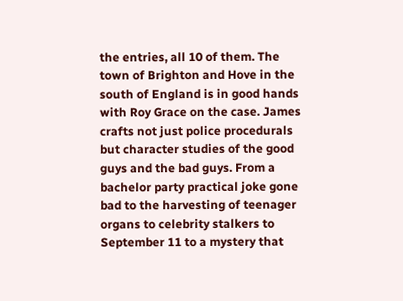the entries, all 10 of them. The town of Brighton and Hove in the south of England is in good hands with Roy Grace on the case. James crafts not just police procedurals but character studies of the good guys and the bad guys. From a bachelor party practical joke gone bad to the harvesting of teenager organs to celebrity stalkers to September 11 to a mystery that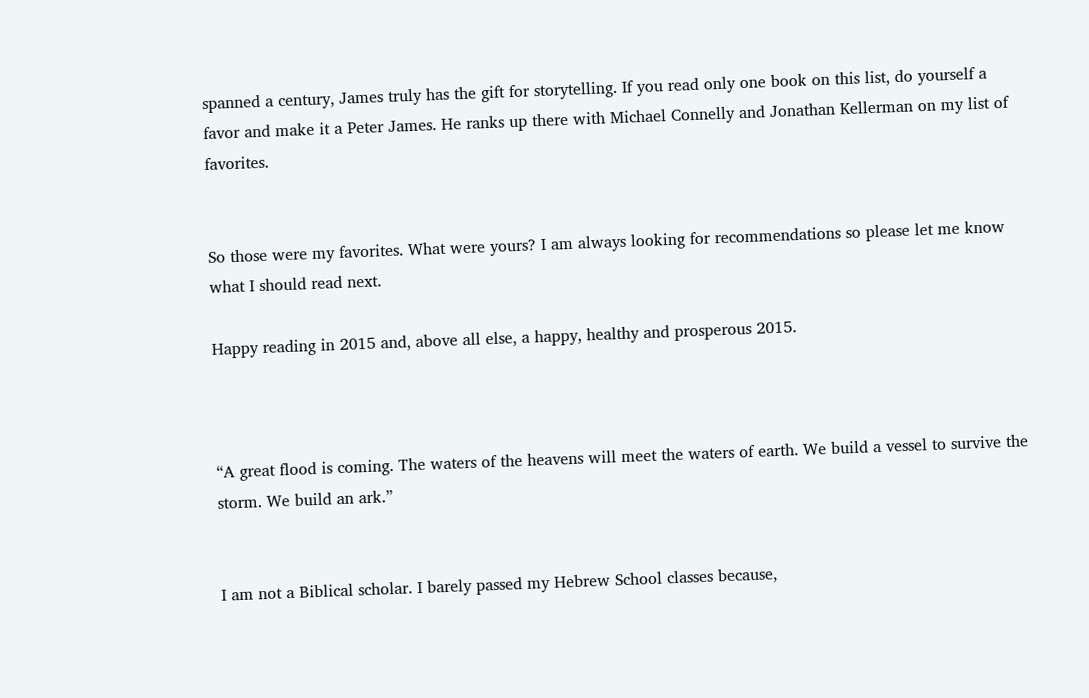spanned a century, James truly has the gift for storytelling. If you read only one book on this list, do yourself a favor and make it a Peter James. He ranks up there with Michael Connelly and Jonathan Kellerman on my list of favorites.


So those were my favorites. What were yours? I am always looking for recommendations so please let me know what I should read next.

Happy reading in 2015 and, above all else, a happy, healthy and prosperous 2015.



“A great flood is coming. The waters of the heavens will meet the waters of earth. We build a vessel to survive the storm. We build an ark.”


I am not a Biblical scholar. I barely passed my Hebrew School classes because,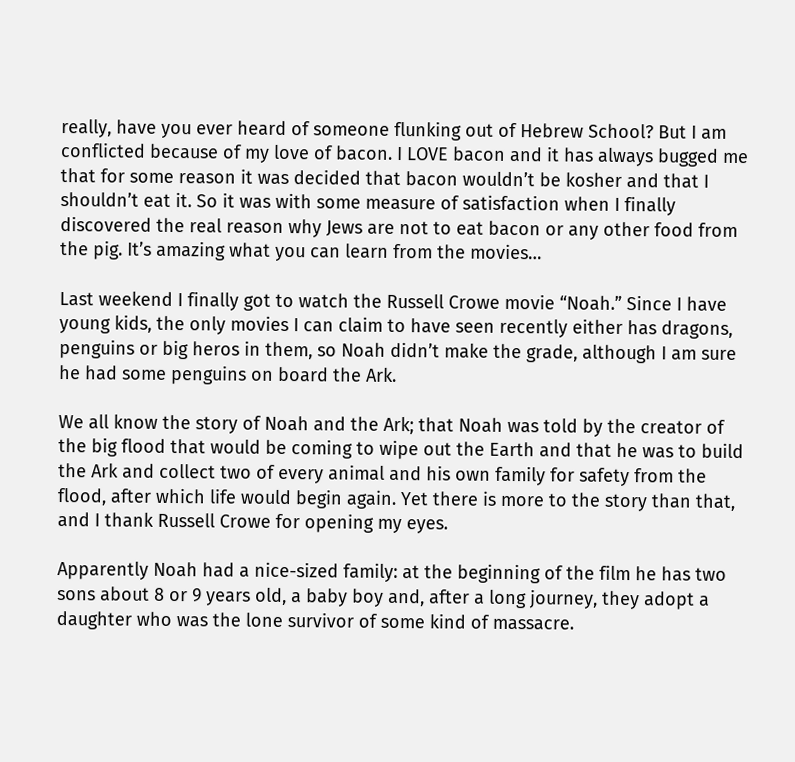really, have you ever heard of someone flunking out of Hebrew School? But I am conflicted because of my love of bacon. I LOVE bacon and it has always bugged me that for some reason it was decided that bacon wouldn’t be kosher and that I shouldn’t eat it. So it was with some measure of satisfaction when I finally discovered the real reason why Jews are not to eat bacon or any other food from the pig. It’s amazing what you can learn from the movies…

Last weekend I finally got to watch the Russell Crowe movie “Noah.” Since I have young kids, the only movies I can claim to have seen recently either has dragons, penguins or big heros in them, so Noah didn’t make the grade, although I am sure he had some penguins on board the Ark.

We all know the story of Noah and the Ark; that Noah was told by the creator of the big flood that would be coming to wipe out the Earth and that he was to build the Ark and collect two of every animal and his own family for safety from the flood, after which life would begin again. Yet there is more to the story than that, and I thank Russell Crowe for opening my eyes.

Apparently Noah had a nice-sized family: at the beginning of the film he has two sons about 8 or 9 years old, a baby boy and, after a long journey, they adopt a daughter who was the lone survivor of some kind of massacre.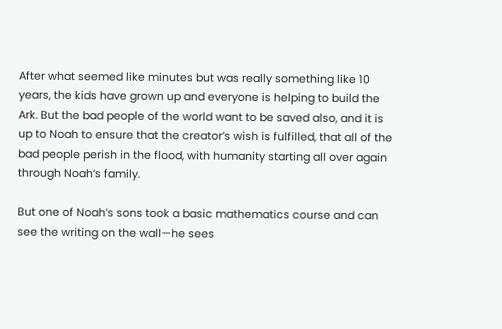After what seemed like minutes but was really something like 10 years, the kids have grown up and everyone is helping to build the Ark. But the bad people of the world want to be saved also, and it is up to Noah to ensure that the creator’s wish is fulfilled, that all of the bad people perish in the flood, with humanity starting all over again through Noah’s family.

But one of Noah’s sons took a basic mathematics course and can see the writing on the wall—he sees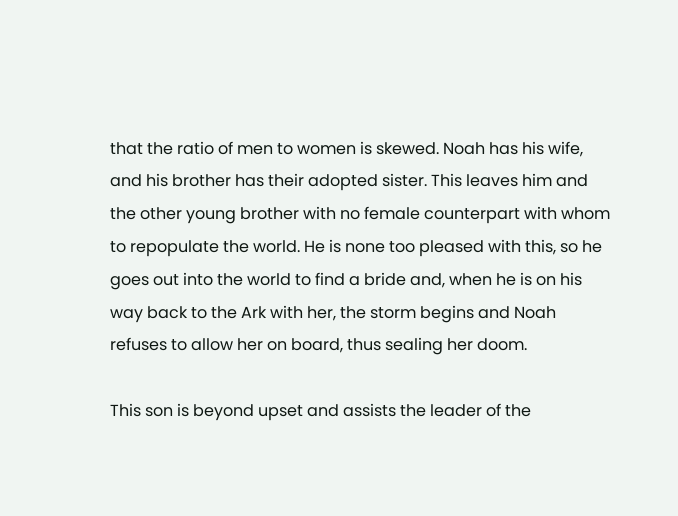that the ratio of men to women is skewed. Noah has his wife, and his brother has their adopted sister. This leaves him and the other young brother with no female counterpart with whom to repopulate the world. He is none too pleased with this, so he goes out into the world to find a bride and, when he is on his way back to the Ark with her, the storm begins and Noah refuses to allow her on board, thus sealing her doom.

This son is beyond upset and assists the leader of the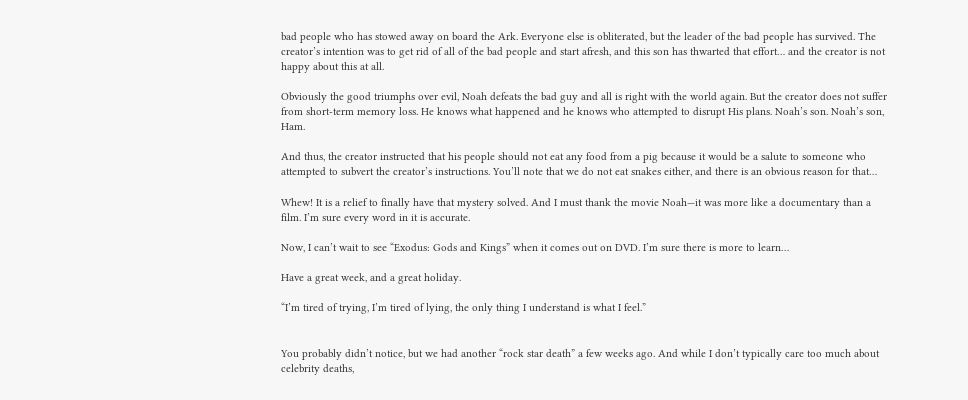bad people who has stowed away on board the Ark. Everyone else is obliterated, but the leader of the bad people has survived. The creator’s intention was to get rid of all of the bad people and start afresh, and this son has thwarted that effort… and the creator is not happy about this at all.

Obviously the good triumphs over evil, Noah defeats the bad guy and all is right with the world again. But the creator does not suffer from short-term memory loss. He knows what happened and he knows who attempted to disrupt His plans. Noah’s son. Noah’s son, Ham.

And thus, the creator instructed that his people should not eat any food from a pig because it would be a salute to someone who attempted to subvert the creator’s instructions. You’ll note that we do not eat snakes either, and there is an obvious reason for that…

Whew! It is a relief to finally have that mystery solved. And I must thank the movie Noah—it was more like a documentary than a film. I’m sure every word in it is accurate.

Now, I can’t wait to see “Exodus: Gods and Kings” when it comes out on DVD. I’m sure there is more to learn…

Have a great week, and a great holiday.

“I’m tired of trying, I’m tired of lying, the only thing I understand is what I feel.”


You probably didn’t notice, but we had another “rock star death” a few weeks ago. And while I don’t typically care too much about celebrity deaths,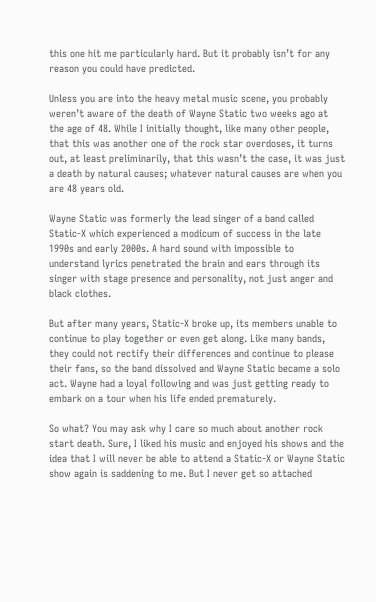this one hit me particularly hard. But it probably isn’t for any reason you could have predicted.

Unless you are into the heavy metal music scene, you probably weren’t aware of the death of Wayne Static two weeks ago at the age of 48. While I initially thought, like many other people, that this was another one of the rock star overdoses, it turns out, at least preliminarily, that this wasn’t the case, it was just a death by natural causes; whatever natural causes are when you are 48 years old.

Wayne Static was formerly the lead singer of a band called Static-X which experienced a modicum of success in the late 1990s and early 2000s. A hard sound with impossible to understand lyrics penetrated the brain and ears through its singer with stage presence and personality, not just anger and black clothes.

But after many years, Static-X broke up, its members unable to continue to play together or even get along. Like many bands, they could not rectify their differences and continue to please their fans, so the band dissolved and Wayne Static became a solo act. Wayne had a loyal following and was just getting ready to embark on a tour when his life ended prematurely.

So what? You may ask why I care so much about another rock start death. Sure, I liked his music and enjoyed his shows and the idea that I will never be able to attend a Static-X or Wayne Static show again is saddening to me. But I never get so attached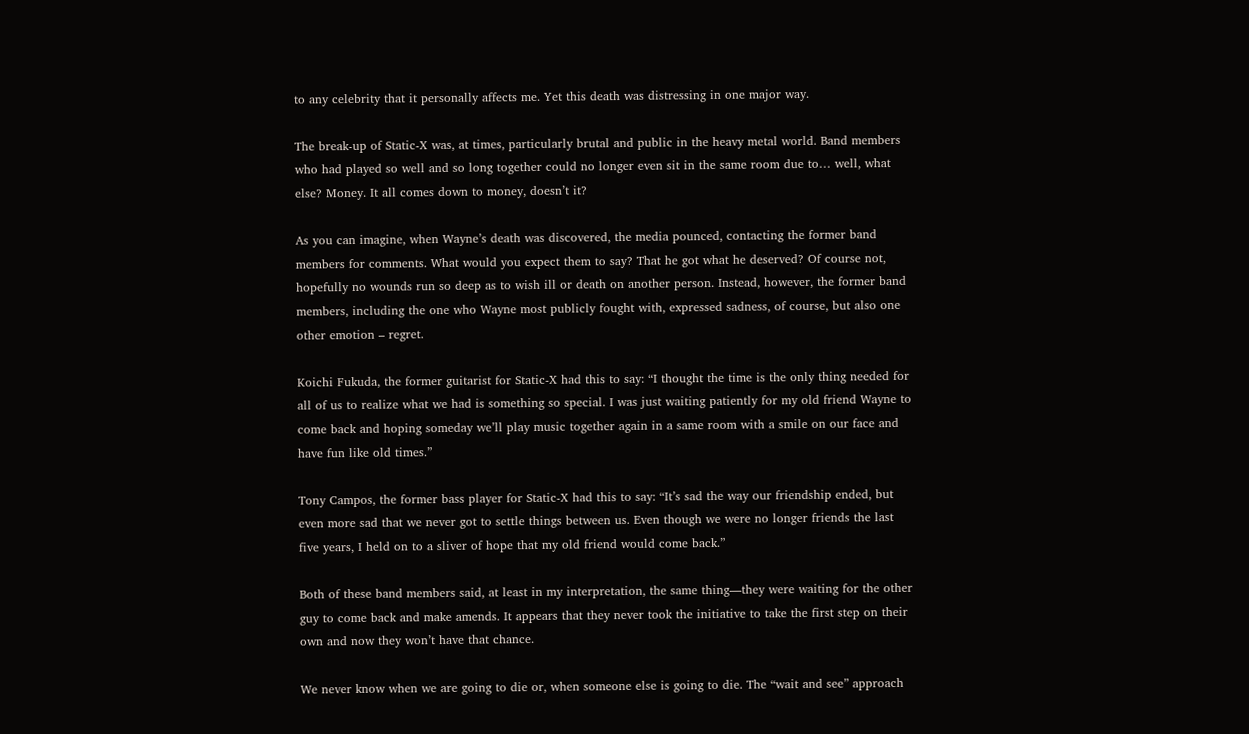to any celebrity that it personally affects me. Yet this death was distressing in one major way.

The break-up of Static-X was, at times, particularly brutal and public in the heavy metal world. Band members who had played so well and so long together could no longer even sit in the same room due to… well, what else? Money. It all comes down to money, doesn’t it?

As you can imagine, when Wayne’s death was discovered, the media pounced, contacting the former band members for comments. What would you expect them to say? That he got what he deserved? Of course not, hopefully no wounds run so deep as to wish ill or death on another person. Instead, however, the former band members, including the one who Wayne most publicly fought with, expressed sadness, of course, but also one other emotion – regret.

Koichi Fukuda, the former guitarist for Static-X had this to say: “I thought the time is the only thing needed for all of us to realize what we had is something so special. I was just waiting patiently for my old friend Wayne to come back and hoping someday we’ll play music together again in a same room with a smile on our face and have fun like old times.”

Tony Campos, the former bass player for Static-X had this to say: “It’s sad the way our friendship ended, but even more sad that we never got to settle things between us. Even though we were no longer friends the last five years, I held on to a sliver of hope that my old friend would come back.”

Both of these band members said, at least in my interpretation, the same thing—they were waiting for the other guy to come back and make amends. It appears that they never took the initiative to take the first step on their own and now they won’t have that chance.

We never know when we are going to die or, when someone else is going to die. The “wait and see” approach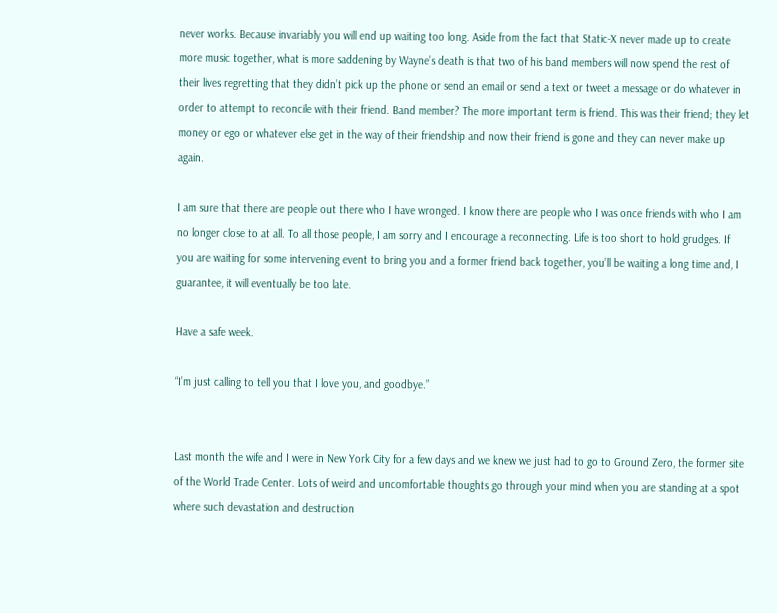never works. Because invariably you will end up waiting too long. Aside from the fact that Static-X never made up to create more music together, what is more saddening by Wayne’s death is that two of his band members will now spend the rest of their lives regretting that they didn’t pick up the phone or send an email or send a text or tweet a message or do whatever in order to attempt to reconcile with their friend. Band member? The more important term is friend. This was their friend; they let money or ego or whatever else get in the way of their friendship and now their friend is gone and they can never make up again.

I am sure that there are people out there who I have wronged. I know there are people who I was once friends with who I am no longer close to at all. To all those people, I am sorry and I encourage a reconnecting. Life is too short to hold grudges. If you are waiting for some intervening event to bring you and a former friend back together, you’ll be waiting a long time and, I guarantee, it will eventually be too late.

Have a safe week.

“I’m just calling to tell you that I love you, and goodbye.”


Last month the wife and I were in New York City for a few days and we knew we just had to go to Ground Zero, the former site of the World Trade Center. Lots of weird and uncomfortable thoughts go through your mind when you are standing at a spot where such devastation and destruction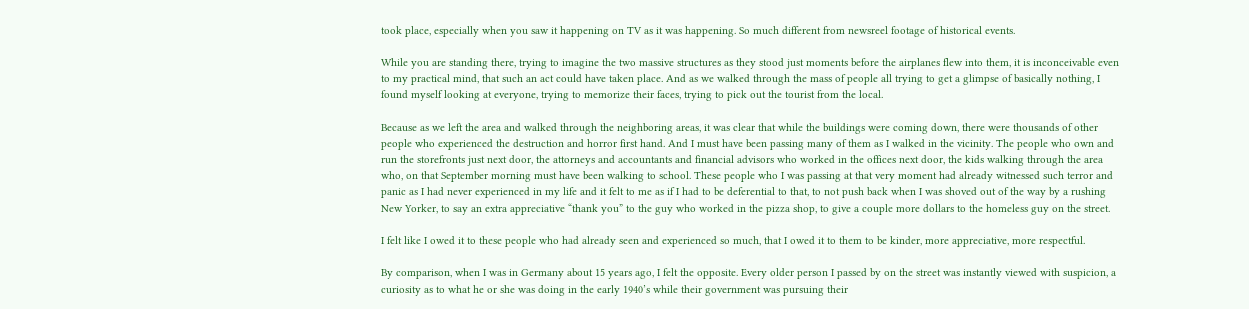took place, especially when you saw it happening on TV as it was happening. So much different from newsreel footage of historical events.

While you are standing there, trying to imagine the two massive structures as they stood just moments before the airplanes flew into them, it is inconceivable even to my practical mind, that such an act could have taken place. And as we walked through the mass of people all trying to get a glimpse of basically nothing, I found myself looking at everyone, trying to memorize their faces, trying to pick out the tourist from the local.

Because as we left the area and walked through the neighboring areas, it was clear that while the buildings were coming down, there were thousands of other people who experienced the destruction and horror first hand. And I must have been passing many of them as I walked in the vicinity. The people who own and run the storefronts just next door, the attorneys and accountants and financial advisors who worked in the offices next door, the kids walking through the area who, on that September morning must have been walking to school. These people who I was passing at that very moment had already witnessed such terror and panic as I had never experienced in my life and it felt to me as if I had to be deferential to that, to not push back when I was shoved out of the way by a rushing New Yorker, to say an extra appreciative “thank you” to the guy who worked in the pizza shop, to give a couple more dollars to the homeless guy on the street.

I felt like I owed it to these people who had already seen and experienced so much, that I owed it to them to be kinder, more appreciative, more respectful.

By comparison, when I was in Germany about 15 years ago, I felt the opposite. Every older person I passed by on the street was instantly viewed with suspicion, a curiosity as to what he or she was doing in the early 1940’s while their government was pursuing their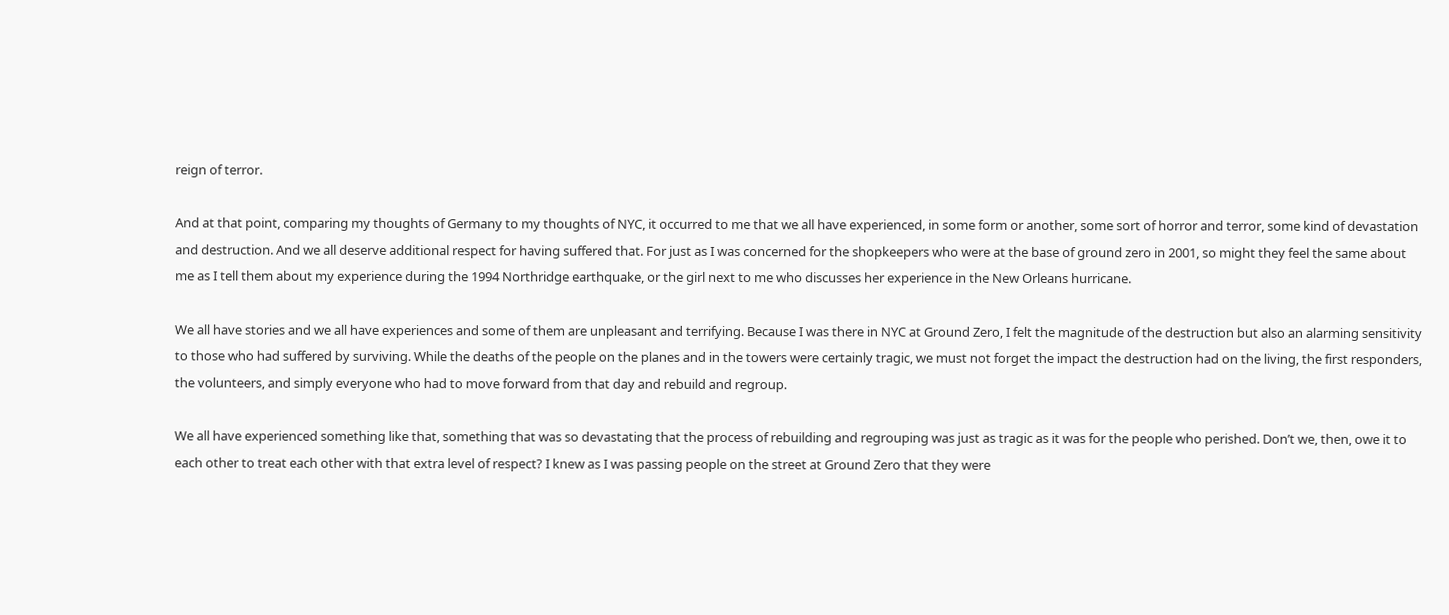reign of terror.

And at that point, comparing my thoughts of Germany to my thoughts of NYC, it occurred to me that we all have experienced, in some form or another, some sort of horror and terror, some kind of devastation and destruction. And we all deserve additional respect for having suffered that. For just as I was concerned for the shopkeepers who were at the base of ground zero in 2001, so might they feel the same about me as I tell them about my experience during the 1994 Northridge earthquake, or the girl next to me who discusses her experience in the New Orleans hurricane.

We all have stories and we all have experiences and some of them are unpleasant and terrifying. Because I was there in NYC at Ground Zero, I felt the magnitude of the destruction but also an alarming sensitivity to those who had suffered by surviving. While the deaths of the people on the planes and in the towers were certainly tragic, we must not forget the impact the destruction had on the living, the first responders, the volunteers, and simply everyone who had to move forward from that day and rebuild and regroup.

We all have experienced something like that, something that was so devastating that the process of rebuilding and regrouping was just as tragic as it was for the people who perished. Don’t we, then, owe it to each other to treat each other with that extra level of respect? I knew as I was passing people on the street at Ground Zero that they were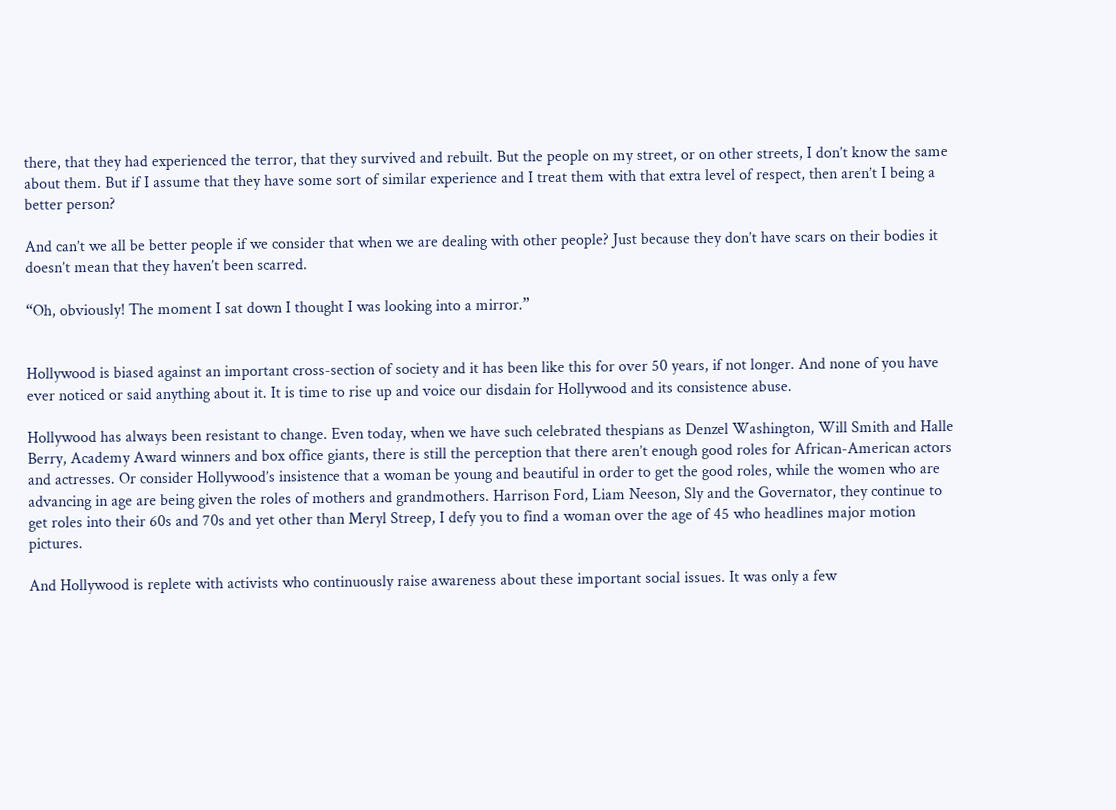there, that they had experienced the terror, that they survived and rebuilt. But the people on my street, or on other streets, I don’t know the same about them. But if I assume that they have some sort of similar experience and I treat them with that extra level of respect, then aren’t I being a better person?

And can’t we all be better people if we consider that when we are dealing with other people? Just because they don’t have scars on their bodies it doesn’t mean that they haven’t been scarred.

“Oh, obviously! The moment I sat down I thought I was looking into a mirror.”


Hollywood is biased against an important cross-section of society and it has been like this for over 50 years, if not longer. And none of you have ever noticed or said anything about it. It is time to rise up and voice our disdain for Hollywood and its consistence abuse.

Hollywood has always been resistant to change. Even today, when we have such celebrated thespians as Denzel Washington, Will Smith and Halle Berry, Academy Award winners and box office giants, there is still the perception that there aren’t enough good roles for African-American actors and actresses. Or consider Hollywood’s insistence that a woman be young and beautiful in order to get the good roles, while the women who are advancing in age are being given the roles of mothers and grandmothers. Harrison Ford, Liam Neeson, Sly and the Governator, they continue to get roles into their 60s and 70s and yet other than Meryl Streep, I defy you to find a woman over the age of 45 who headlines major motion pictures.

And Hollywood is replete with activists who continuously raise awareness about these important social issues. It was only a few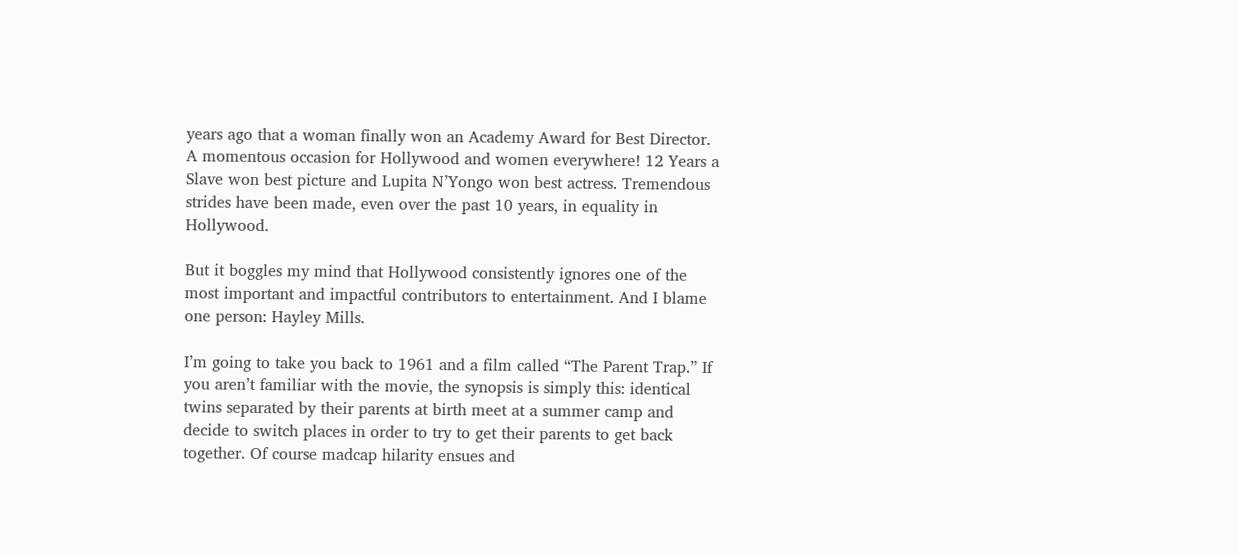years ago that a woman finally won an Academy Award for Best Director. A momentous occasion for Hollywood and women everywhere! 12 Years a Slave won best picture and Lupita N’Yongo won best actress. Tremendous strides have been made, even over the past 10 years, in equality in Hollywood.

But it boggles my mind that Hollywood consistently ignores one of the most important and impactful contributors to entertainment. And I blame one person: Hayley Mills.

I’m going to take you back to 1961 and a film called “The Parent Trap.” If you aren’t familiar with the movie, the synopsis is simply this: identical twins separated by their parents at birth meet at a summer camp and decide to switch places in order to try to get their parents to get back together. Of course madcap hilarity ensues and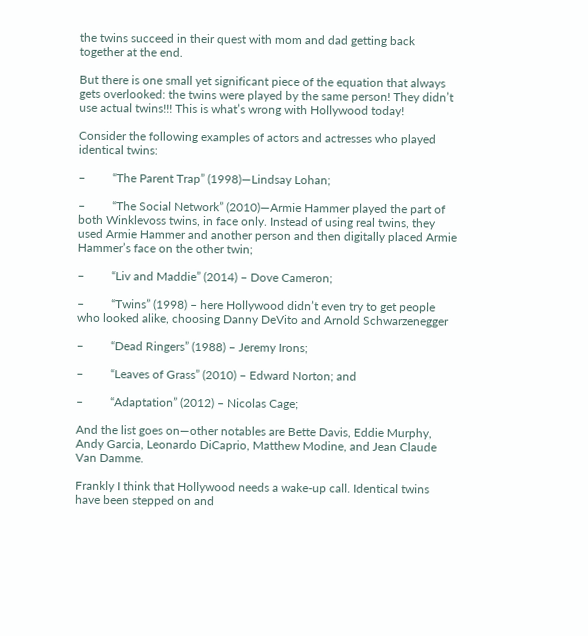the twins succeed in their quest with mom and dad getting back together at the end.

But there is one small yet significant piece of the equation that always gets overlooked: the twins were played by the same person! They didn’t use actual twins!!! This is what’s wrong with Hollywood today!

Consider the following examples of actors and actresses who played identical twins:

–         “The Parent Trap” (1998)—Lindsay Lohan;

–         “The Social Network” (2010)—Armie Hammer played the part of both Winklevoss twins, in face only. Instead of using real twins, they used Armie Hammer and another person and then digitally placed Armie Hammer’s face on the other twin;

–         “Liv and Maddie” (2014) – Dove Cameron;

–         “Twins” (1998) – here Hollywood didn’t even try to get people who looked alike, choosing Danny DeVito and Arnold Schwarzenegger

–         “Dead Ringers” (1988) – Jeremy Irons;

–         “Leaves of Grass” (2010) – Edward Norton; and

–         “Adaptation” (2012) – Nicolas Cage;

And the list goes on—other notables are Bette Davis, Eddie Murphy, Andy Garcia, Leonardo DiCaprio, Matthew Modine, and Jean Claude Van Damme.

Frankly I think that Hollywood needs a wake-up call. Identical twins have been stepped on and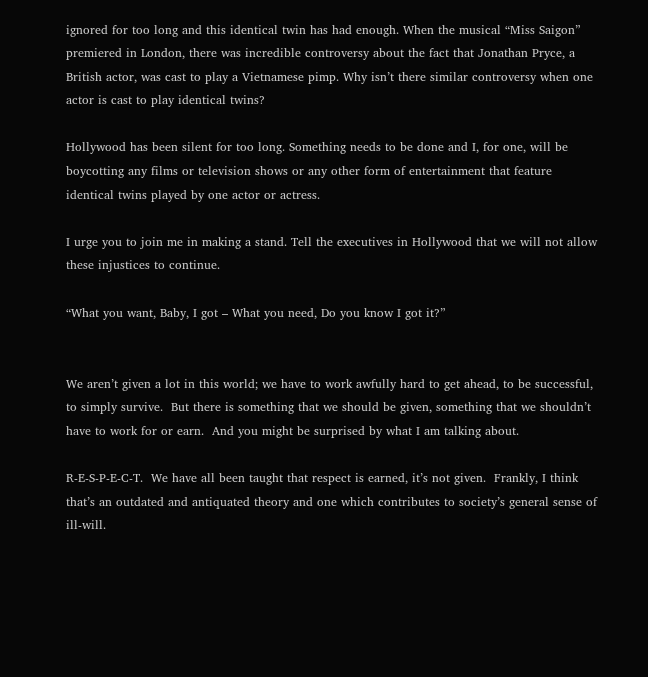ignored for too long and this identical twin has had enough. When the musical “Miss Saigon” premiered in London, there was incredible controversy about the fact that Jonathan Pryce, a British actor, was cast to play a Vietnamese pimp. Why isn’t there similar controversy when one actor is cast to play identical twins?

Hollywood has been silent for too long. Something needs to be done and I, for one, will be boycotting any films or television shows or any other form of entertainment that feature identical twins played by one actor or actress.

I urge you to join me in making a stand. Tell the executives in Hollywood that we will not allow these injustices to continue.

“What you want, Baby, I got – What you need, Do you know I got it?”


We aren’t given a lot in this world; we have to work awfully hard to get ahead, to be successful, to simply survive.  But there is something that we should be given, something that we shouldn’t have to work for or earn.  And you might be surprised by what I am talking about.

R-E-S-P-E-C-T.  We have all been taught that respect is earned, it’s not given.  Frankly, I think that’s an outdated and antiquated theory and one which contributes to society’s general sense of ill-will.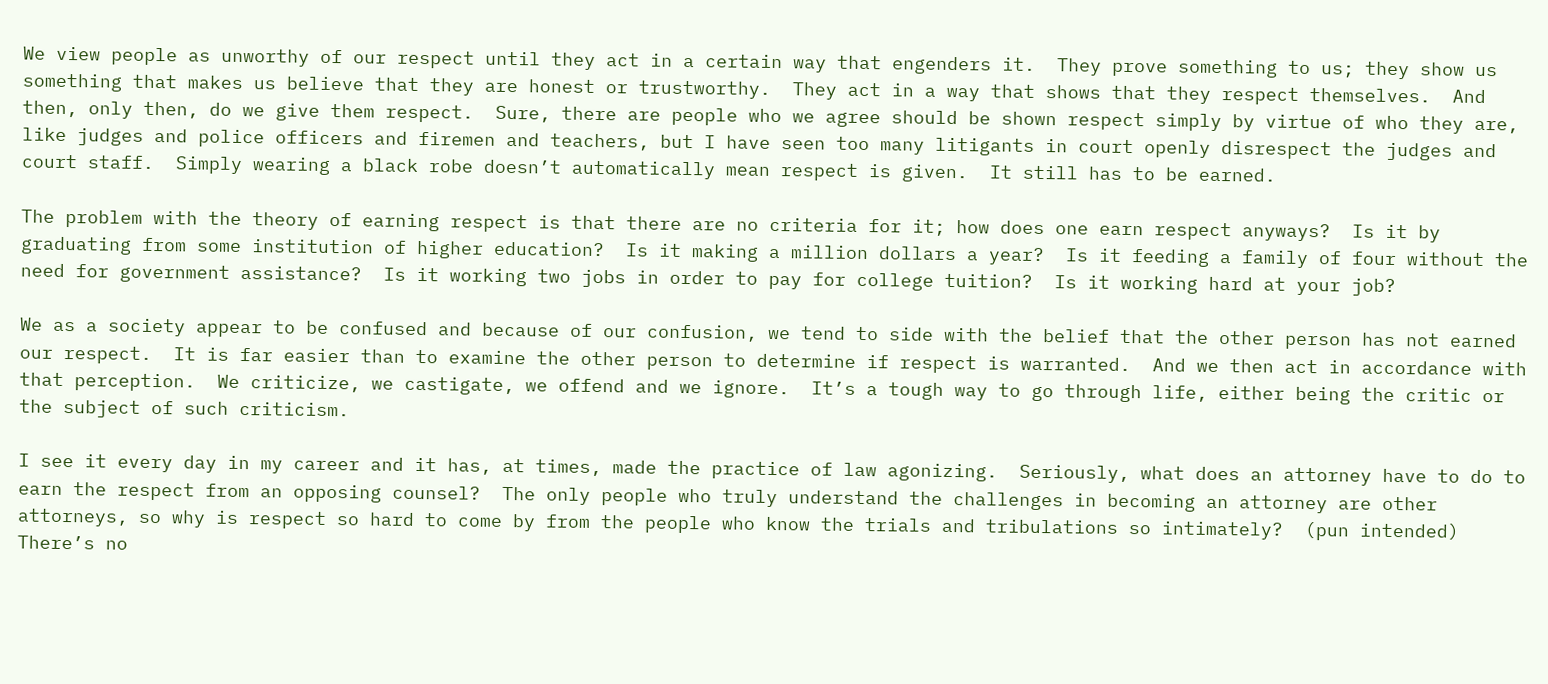We view people as unworthy of our respect until they act in a certain way that engenders it.  They prove something to us; they show us something that makes us believe that they are honest or trustworthy.  They act in a way that shows that they respect themselves.  And then, only then, do we give them respect.  Sure, there are people who we agree should be shown respect simply by virtue of who they are, like judges and police officers and firemen and teachers, but I have seen too many litigants in court openly disrespect the judges and court staff.  Simply wearing a black robe doesn’t automatically mean respect is given.  It still has to be earned.

The problem with the theory of earning respect is that there are no criteria for it; how does one earn respect anyways?  Is it by graduating from some institution of higher education?  Is it making a million dollars a year?  Is it feeding a family of four without the need for government assistance?  Is it working two jobs in order to pay for college tuition?  Is it working hard at your job?

We as a society appear to be confused and because of our confusion, we tend to side with the belief that the other person has not earned our respect.  It is far easier than to examine the other person to determine if respect is warranted.  And we then act in accordance with that perception.  We criticize, we castigate, we offend and we ignore.  It’s a tough way to go through life, either being the critic or the subject of such criticism.

I see it every day in my career and it has, at times, made the practice of law agonizing.  Seriously, what does an attorney have to do to earn the respect from an opposing counsel?  The only people who truly understand the challenges in becoming an attorney are other attorneys, so why is respect so hard to come by from the people who know the trials and tribulations so intimately?  (pun intended)  There’s no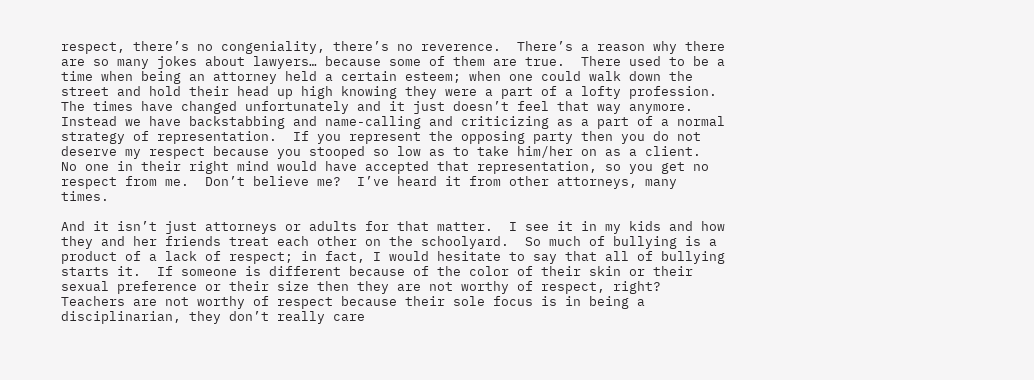respect, there’s no congeniality, there’s no reverence.  There’s a reason why there are so many jokes about lawyers… because some of them are true.  There used to be a time when being an attorney held a certain esteem; when one could walk down the street and hold their head up high knowing they were a part of a lofty profession.  The times have changed unfortunately and it just doesn’t feel that way anymore.  Instead we have backstabbing and name-calling and criticizing as a part of a normal strategy of representation.  If you represent the opposing party then you do not deserve my respect because you stooped so low as to take him/her on as a client.  No one in their right mind would have accepted that representation, so you get no respect from me.  Don’t believe me?  I’ve heard it from other attorneys, many times.

And it isn’t just attorneys or adults for that matter.  I see it in my kids and how they and her friends treat each other on the schoolyard.  So much of bullying is a product of a lack of respect; in fact, I would hesitate to say that all of bullying starts it.  If someone is different because of the color of their skin or their sexual preference or their size then they are not worthy of respect, right?  Teachers are not worthy of respect because their sole focus is in being a disciplinarian, they don’t really care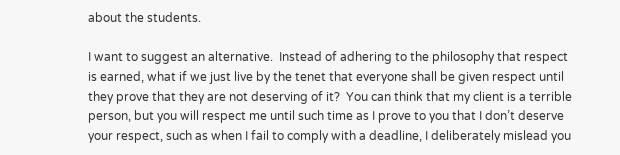about the students.

I want to suggest an alternative.  Instead of adhering to the philosophy that respect is earned, what if we just live by the tenet that everyone shall be given respect until they prove that they are not deserving of it?  You can think that my client is a terrible person, but you will respect me until such time as I prove to you that I don’t deserve your respect, such as when I fail to comply with a deadline, I deliberately mislead you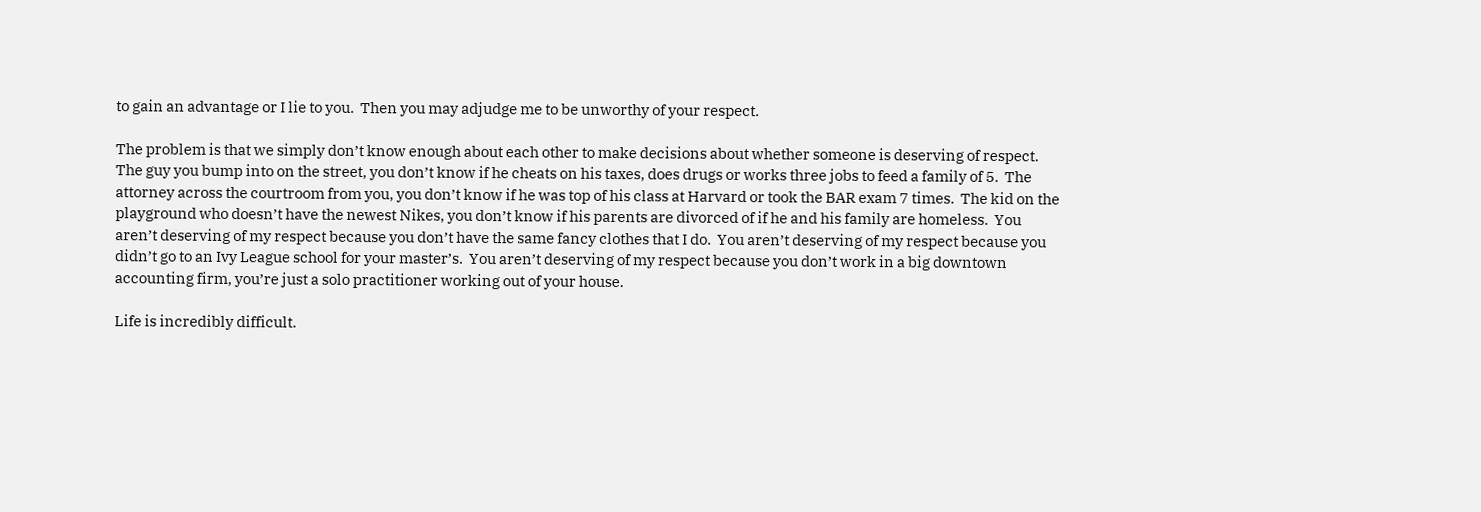to gain an advantage or I lie to you.  Then you may adjudge me to be unworthy of your respect.

The problem is that we simply don’t know enough about each other to make decisions about whether someone is deserving of respect.  The guy you bump into on the street, you don’t know if he cheats on his taxes, does drugs or works three jobs to feed a family of 5.  The attorney across the courtroom from you, you don’t know if he was top of his class at Harvard or took the BAR exam 7 times.  The kid on the playground who doesn’t have the newest Nikes, you don’t know if his parents are divorced of if he and his family are homeless.  You aren’t deserving of my respect because you don’t have the same fancy clothes that I do.  You aren’t deserving of my respect because you didn’t go to an Ivy League school for your master’s.  You aren’t deserving of my respect because you don’t work in a big downtown accounting firm, you’re just a solo practitioner working out of your house.

Life is incredibly difficult.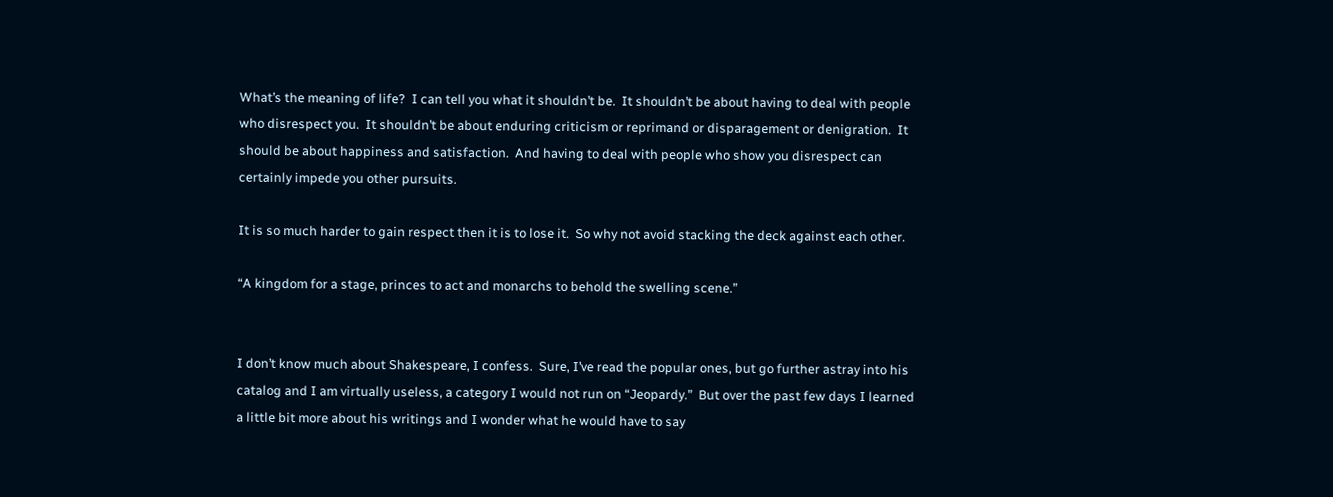What’s the meaning of life?  I can tell you what it shouldn’t be.  It shouldn’t be about having to deal with people who disrespect you.  It shouldn’t be about enduring criticism or reprimand or disparagement or denigration.  It should be about happiness and satisfaction.  And having to deal with people who show you disrespect can certainly impede you other pursuits.

It is so much harder to gain respect then it is to lose it.  So why not avoid stacking the deck against each other.

“A kingdom for a stage, princes to act and monarchs to behold the swelling scene.”


I don’t know much about Shakespeare, I confess.  Sure, I’ve read the popular ones, but go further astray into his catalog and I am virtually useless, a category I would not run on “Jeopardy.”  But over the past few days I learned a little bit more about his writings and I wonder what he would have to say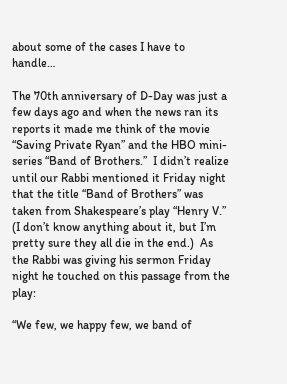about some of the cases I have to handle…

The 70th anniversary of D-Day was just a few days ago and when the news ran its reports it made me think of the movie “Saving Private Ryan” and the HBO mini-series “Band of Brothers.”  I didn’t realize until our Rabbi mentioned it Friday night that the title “Band of Brothers” was taken from Shakespeare’s play “Henry V.”  (I don’t know anything about it, but I’m pretty sure they all die in the end.)  As the Rabbi was giving his sermon Friday night he touched on this passage from the play:

“We few, we happy few, we band of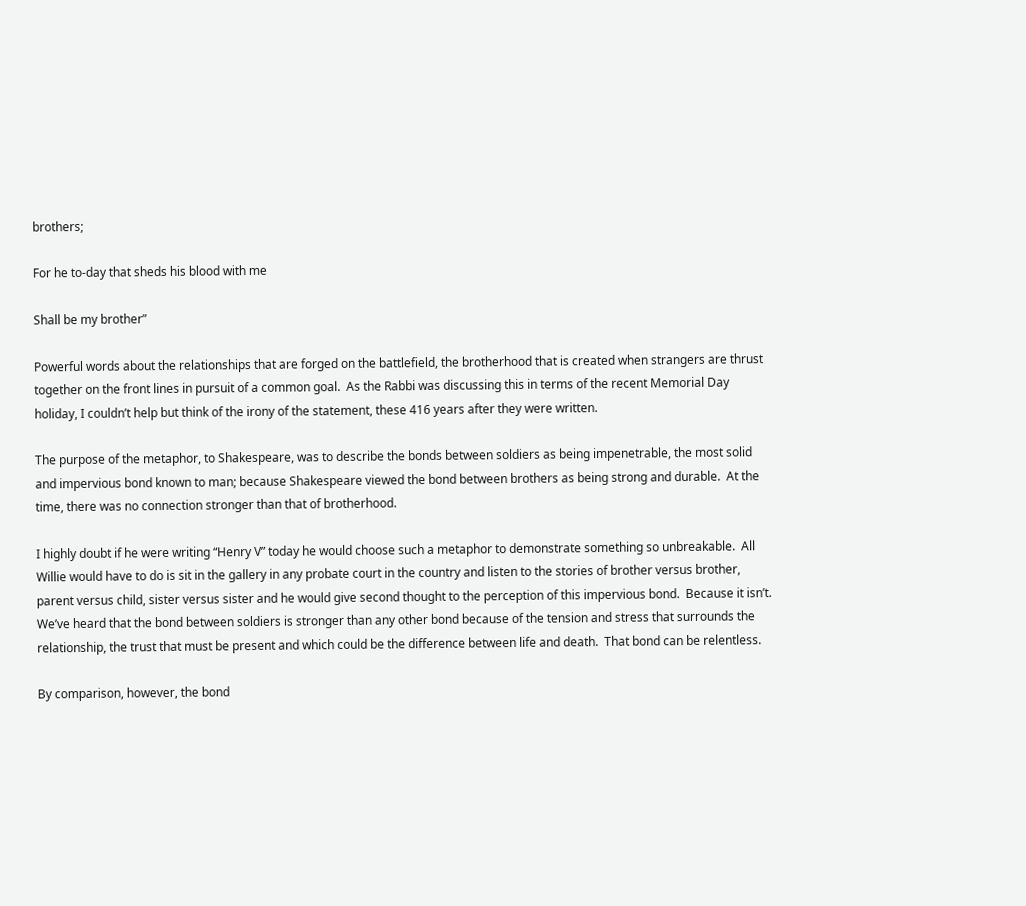brothers;

For he to-day that sheds his blood with me

Shall be my brother”

Powerful words about the relationships that are forged on the battlefield, the brotherhood that is created when strangers are thrust together on the front lines in pursuit of a common goal.  As the Rabbi was discussing this in terms of the recent Memorial Day holiday, I couldn’t help but think of the irony of the statement, these 416 years after they were written.

The purpose of the metaphor, to Shakespeare, was to describe the bonds between soldiers as being impenetrable, the most solid and impervious bond known to man; because Shakespeare viewed the bond between brothers as being strong and durable.  At the time, there was no connection stronger than that of brotherhood.

I highly doubt if he were writing “Henry V” today he would choose such a metaphor to demonstrate something so unbreakable.  All Willie would have to do is sit in the gallery in any probate court in the country and listen to the stories of brother versus brother, parent versus child, sister versus sister and he would give second thought to the perception of this impervious bond.  Because it isn’t.  We’ve heard that the bond between soldiers is stronger than any other bond because of the tension and stress that surrounds the relationship, the trust that must be present and which could be the difference between life and death.  That bond can be relentless.

By comparison, however, the bond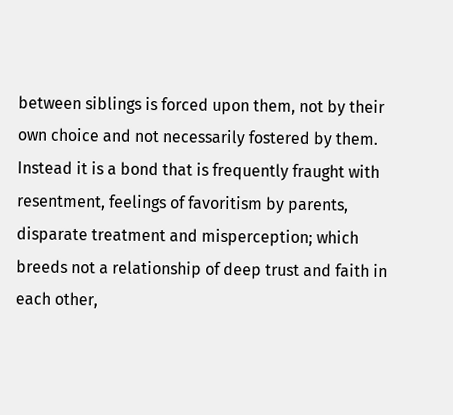between siblings is forced upon them, not by their own choice and not necessarily fostered by them.  Instead it is a bond that is frequently fraught with resentment, feelings of favoritism by parents, disparate treatment and misperception; which breeds not a relationship of deep trust and faith in each other,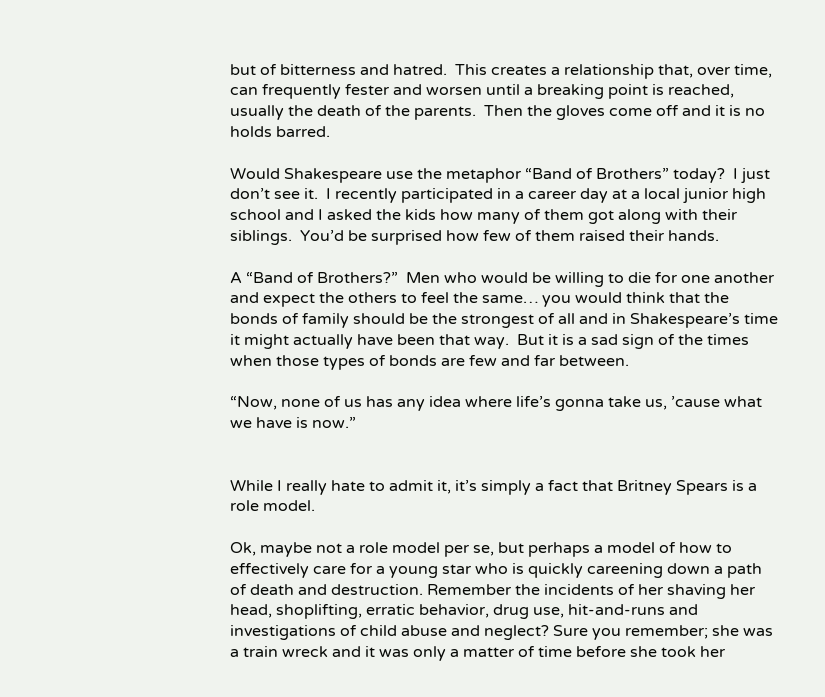but of bitterness and hatred.  This creates a relationship that, over time, can frequently fester and worsen until a breaking point is reached, usually the death of the parents.  Then the gloves come off and it is no holds barred.

Would Shakespeare use the metaphor “Band of Brothers” today?  I just don’t see it.  I recently participated in a career day at a local junior high school and I asked the kids how many of them got along with their siblings.  You’d be surprised how few of them raised their hands.

A “Band of Brothers?”  Men who would be willing to die for one another and expect the others to feel the same… you would think that the bonds of family should be the strongest of all and in Shakespeare’s time it might actually have been that way.  But it is a sad sign of the times when those types of bonds are few and far between.

“Now, none of us has any idea where life’s gonna take us, ’cause what we have is now.”


While I really hate to admit it, it’s simply a fact that Britney Spears is a role model.

Ok, maybe not a role model per se, but perhaps a model of how to effectively care for a young star who is quickly careening down a path of death and destruction. Remember the incidents of her shaving her head, shoplifting, erratic behavior, drug use, hit-and-runs and investigations of child abuse and neglect? Sure you remember; she was a train wreck and it was only a matter of time before she took her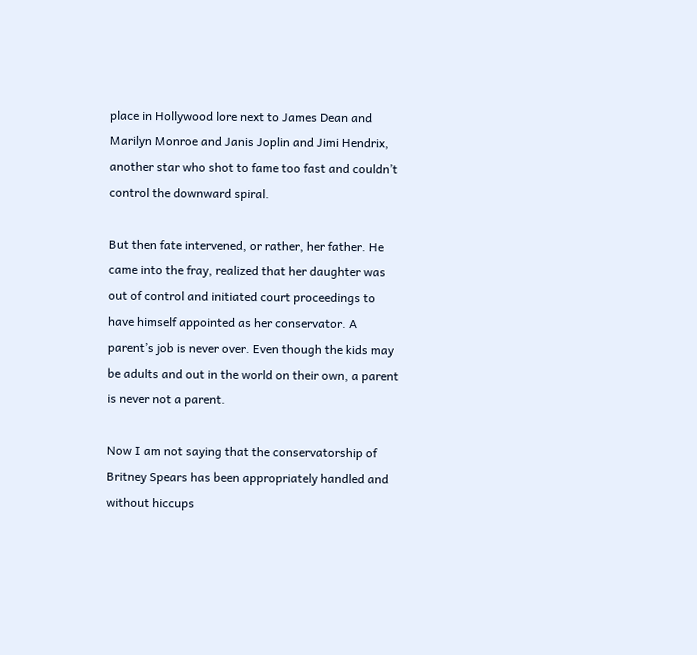place in Hollywood lore next to James Dean and Marilyn Monroe and Janis Joplin and Jimi Hendrix, another star who shot to fame too fast and couldn’t control the downward spiral.

But then fate intervened, or rather, her father. He came into the fray, realized that her daughter was out of control and initiated court proceedings to have himself appointed as her conservator. A parent’s job is never over. Even though the kids may be adults and out in the world on their own, a parent is never not a parent.

Now I am not saying that the conservatorship of Britney Spears has been appropriately handled and without hiccups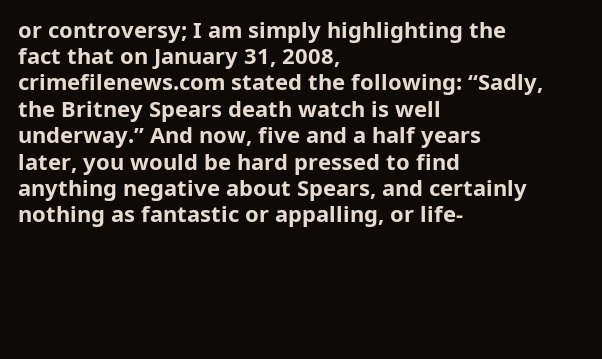or controversy; I am simply highlighting the fact that on January 31, 2008, crimefilenews.com stated the following: “Sadly, the Britney Spears death watch is well underway.” And now, five and a half years later, you would be hard pressed to find anything negative about Spears, and certainly nothing as fantastic or appalling, or life-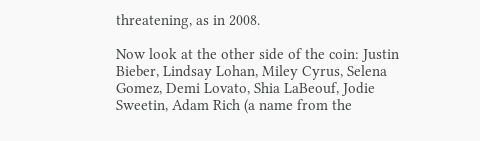threatening, as in 2008.

Now look at the other side of the coin: Justin Bieber, Lindsay Lohan, Miley Cyrus, Selena Gomez, Demi Lovato, Shia LaBeouf, Jodie Sweetin, Adam Rich (a name from the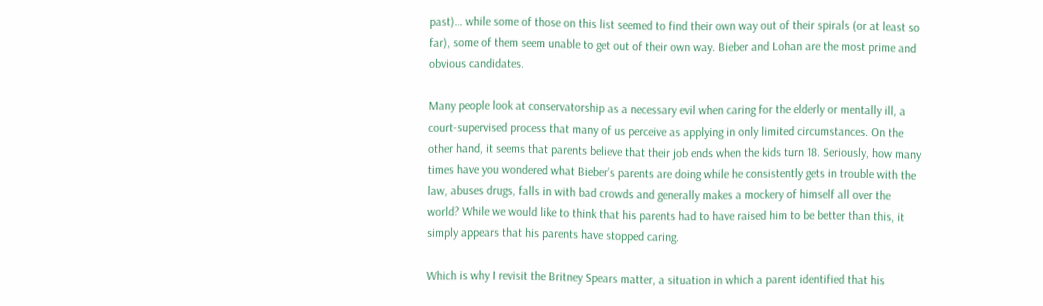past)… while some of those on this list seemed to find their own way out of their spirals (or at least so far), some of them seem unable to get out of their own way. Bieber and Lohan are the most prime and obvious candidates.

Many people look at conservatorship as a necessary evil when caring for the elderly or mentally ill, a court-supervised process that many of us perceive as applying in only limited circumstances. On the other hand, it seems that parents believe that their job ends when the kids turn 18. Seriously, how many times have you wondered what Bieber’s parents are doing while he consistently gets in trouble with the law, abuses drugs, falls in with bad crowds and generally makes a mockery of himself all over the world? While we would like to think that his parents had to have raised him to be better than this, it simply appears that his parents have stopped caring.

Which is why I revisit the Britney Spears matter, a situation in which a parent identified that his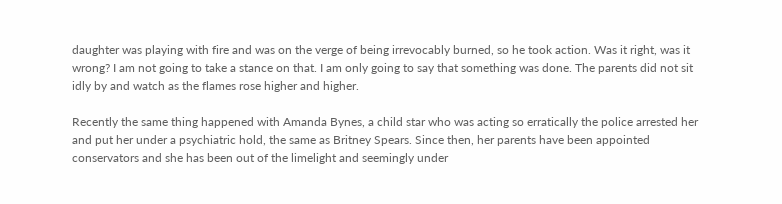daughter was playing with fire and was on the verge of being irrevocably burned, so he took action. Was it right, was it wrong? I am not going to take a stance on that. I am only going to say that something was done. The parents did not sit idly by and watch as the flames rose higher and higher.

Recently the same thing happened with Amanda Bynes, a child star who was acting so erratically the police arrested her and put her under a psychiatric hold, the same as Britney Spears. Since then, her parents have been appointed conservators and she has been out of the limelight and seemingly under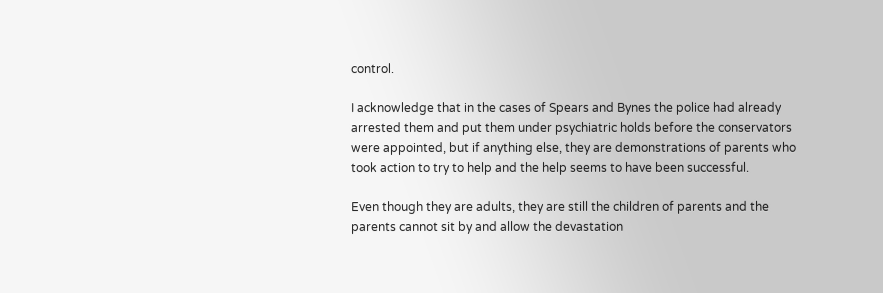control.

I acknowledge that in the cases of Spears and Bynes the police had already arrested them and put them under psychiatric holds before the conservators were appointed, but if anything else, they are demonstrations of parents who took action to try to help and the help seems to have been successful.

Even though they are adults, they are still the children of parents and the parents cannot sit by and allow the devastation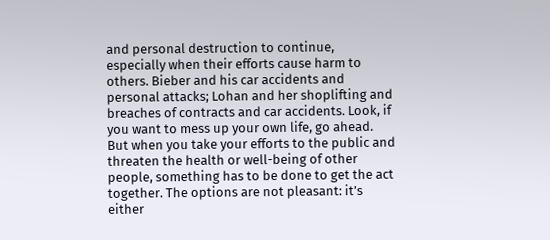and personal destruction to continue, especially when their efforts cause harm to others. Bieber and his car accidents and personal attacks; Lohan and her shoplifting and breaches of contracts and car accidents. Look, if you want to mess up your own life, go ahead. But when you take your efforts to the public and threaten the health or well-being of other people, something has to be done to get the act together. The options are not pleasant: it’s either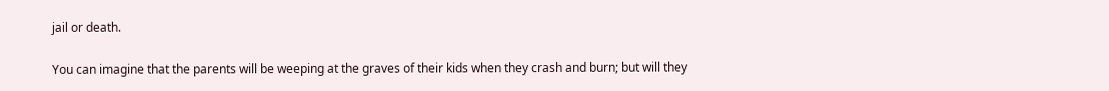jail or death.

You can imagine that the parents will be weeping at the graves of their kids when they crash and burn; but will they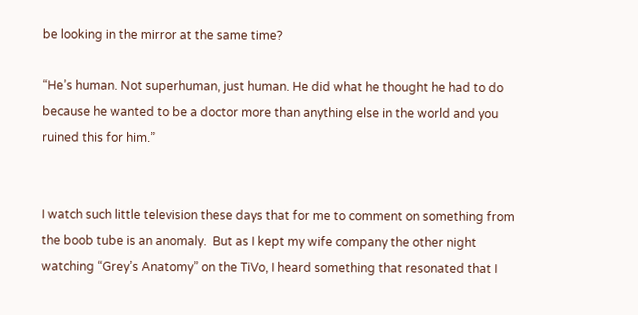be looking in the mirror at the same time?

“He’s human. Not superhuman, just human. He did what he thought he had to do because he wanted to be a doctor more than anything else in the world and you ruined this for him.”


I watch such little television these days that for me to comment on something from the boob tube is an anomaly.  But as I kept my wife company the other night watching “Grey’s Anatomy” on the TiVo, I heard something that resonated that I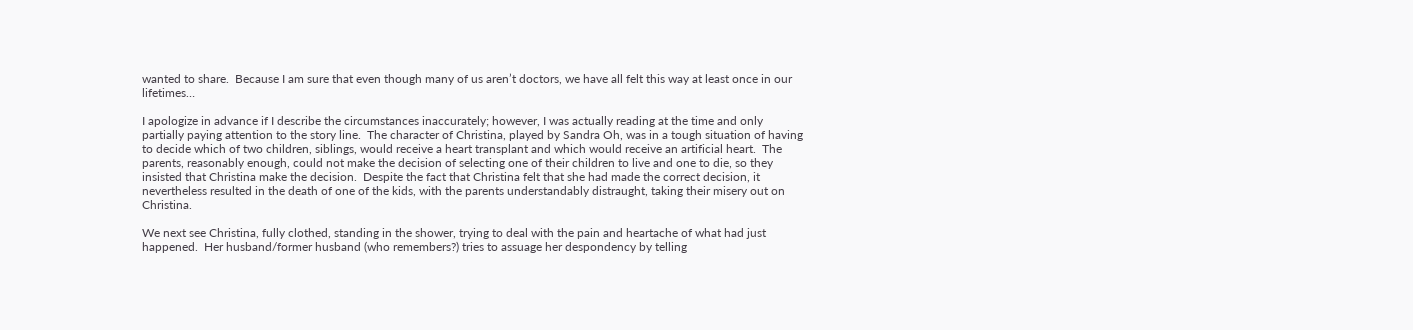wanted to share.  Because I am sure that even though many of us aren’t doctors, we have all felt this way at least once in our lifetimes…

I apologize in advance if I describe the circumstances inaccurately; however, I was actually reading at the time and only partially paying attention to the story line.  The character of Christina, played by Sandra Oh, was in a tough situation of having to decide which of two children, siblings, would receive a heart transplant and which would receive an artificial heart.  The parents, reasonably enough, could not make the decision of selecting one of their children to live and one to die, so they insisted that Christina make the decision.  Despite the fact that Christina felt that she had made the correct decision, it nevertheless resulted in the death of one of the kids, with the parents understandably distraught, taking their misery out on Christina.

We next see Christina, fully clothed, standing in the shower, trying to deal with the pain and heartache of what had just happened.  Her husband/former husband (who remembers?) tries to assuage her despondency by telling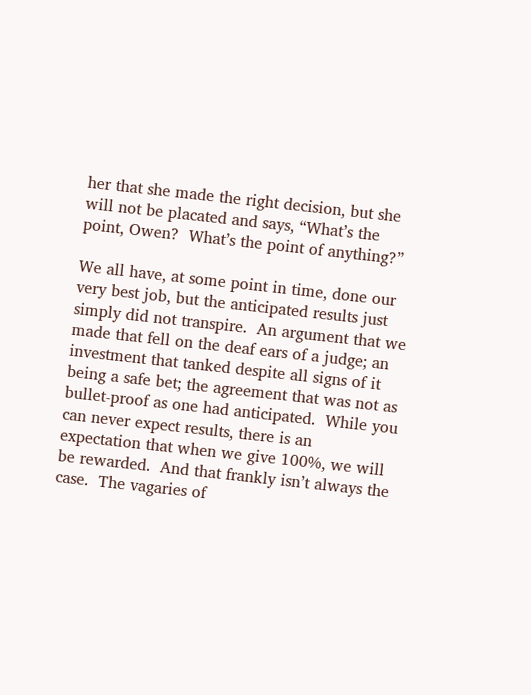her that she made the right decision, but she will not be placated and says, “What’s the point, Owen?  What’s the point of anything?”

We all have, at some point in time, done our very best job, but the anticipated results just simply did not transpire.  An argument that we made that fell on the deaf ears of a judge; an investment that tanked despite all signs of it being a safe bet; the agreement that was not as bullet-proof as one had anticipated.  While you can never expect results, there is an expectation that when we give 100%, we will be rewarded.  And that frankly isn’t always the case.  The vagaries of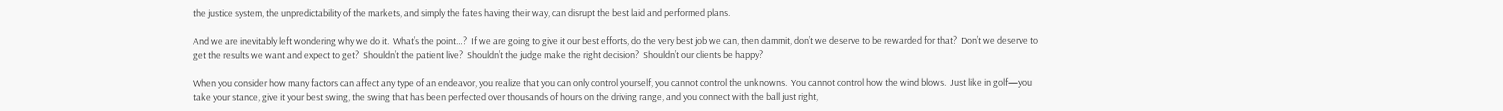the justice system, the unpredictability of the markets, and simply the fates having their way, can disrupt the best laid and performed plans.

And we are inevitably left wondering why we do it.  What’s the point…?  If we are going to give it our best efforts, do the very best job we can, then dammit, don’t we deserve to be rewarded for that?  Don’t we deserve to get the results we want and expect to get?  Shouldn’t the patient live?  Shouldn’t the judge make the right decision?  Shouldn’t our clients be happy?

When you consider how many factors can affect any type of an endeavor, you realize that you can only control yourself, you cannot control the unknowns.  You cannot control how the wind blows.  Just like in golf—you take your stance, give it your best swing, the swing that has been perfected over thousands of hours on the driving range, and you connect with the ball just right,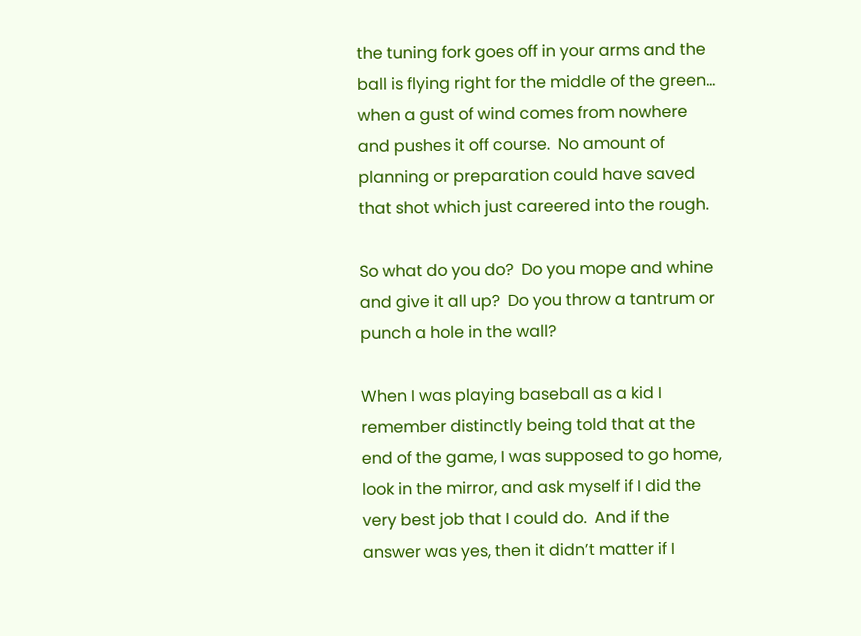the tuning fork goes off in your arms and the ball is flying right for the middle of the green… when a gust of wind comes from nowhere and pushes it off course.  No amount of planning or preparation could have saved that shot which just careered into the rough.

So what do you do?  Do you mope and whine and give it all up?  Do you throw a tantrum or punch a hole in the wall?

When I was playing baseball as a kid I remember distinctly being told that at the end of the game, I was supposed to go home, look in the mirror, and ask myself if I did the very best job that I could do.  And if the answer was yes, then it didn’t matter if I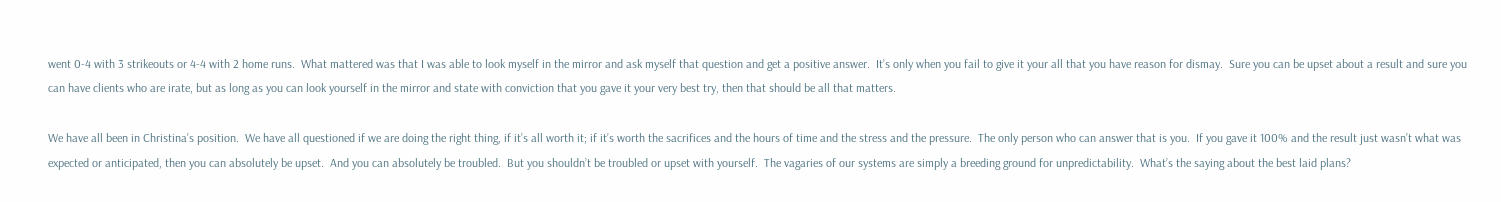went 0-4 with 3 strikeouts or 4-4 with 2 home runs.  What mattered was that I was able to look myself in the mirror and ask myself that question and get a positive answer.  It’s only when you fail to give it your all that you have reason for dismay.  Sure you can be upset about a result and sure you can have clients who are irate, but as long as you can look yourself in the mirror and state with conviction that you gave it your very best try, then that should be all that matters.

We have all been in Christina’s position.  We have all questioned if we are doing the right thing, if it’s all worth it; if it’s worth the sacrifices and the hours of time and the stress and the pressure.  The only person who can answer that is you.  If you gave it 100% and the result just wasn’t what was expected or anticipated, then you can absolutely be upset.  And you can absolutely be troubled.  But you shouldn’t be troubled or upset with yourself.  The vagaries of our systems are simply a breeding ground for unpredictability.  What’s the saying about the best laid plans?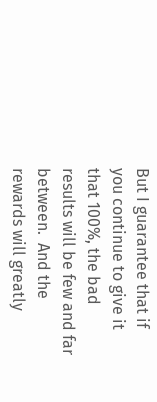But I guarantee that if you continue to give it that 100%, the bad results will be few and far between.  And the rewards will greatly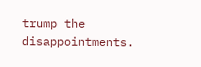trump the disappointments.